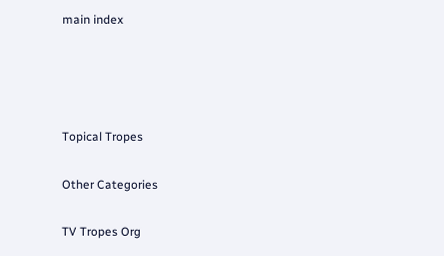main index




Topical Tropes

Other Categories

TV Tropes Org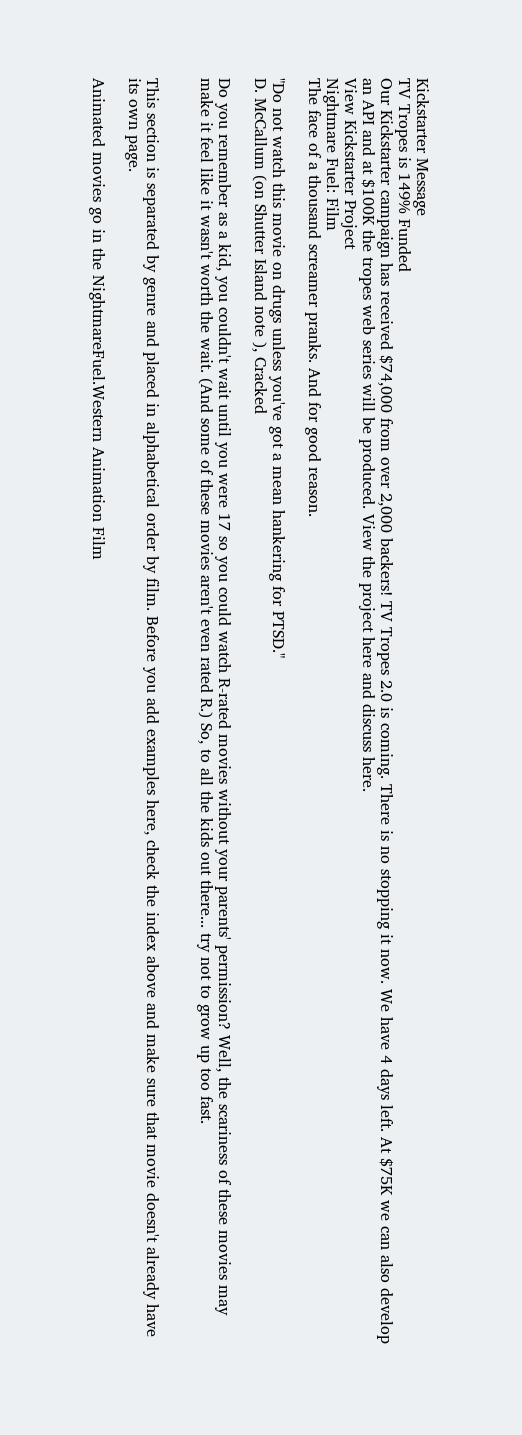Kickstarter Message
TV Tropes is 149% Funded
Our Kickstarter campaign has received $74,000 from over 2,000 backers! TV Tropes 2.0 is coming. There is no stopping it now. We have 4 days left. At $75K we can also develop an API and at $100K the tropes web series will be produced. View the project here and discuss here.
View Kickstarter Project
Nightmare Fuel: Film
The face of a thousand screamer pranks. And for good reason.

"Do not watch this movie on drugs unless you've got a mean hankering for PTSD."
D. McCallum (on Shutter Island note ), Cracked

Do you remember as a kid, you couldn't wait until you were 17 so you could watch R-rated movies without your parents' permission? Well, the scariness of these movies may make it feel like it wasn't worth the wait. (And some of these movies aren't even rated R.) So, to all the kids out there... try not to grow up too fast.


This section is separated by genre and placed in alphabetical order by film. Before you add examples here, check the index above and make sure that movie doesn't already have its own page.

Animated movies go in the NightmareFuel.Western Animation Film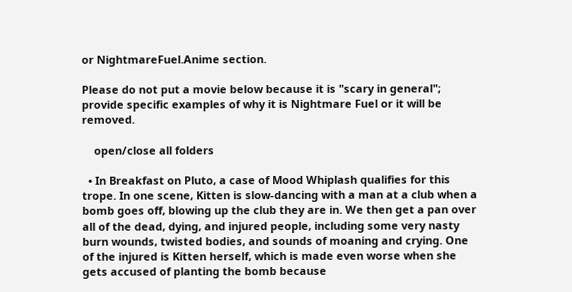or NightmareFuel.Anime section.

Please do not put a movie below because it is "scary in general"; provide specific examples of why it is Nightmare Fuel or it will be removed.

    open/close all folders

  • In Breakfast on Pluto, a case of Mood Whiplash qualifies for this trope. In one scene, Kitten is slow-dancing with a man at a club when a bomb goes off, blowing up the club they are in. We then get a pan over all of the dead, dying, and injured people, including some very nasty burn wounds, twisted bodies, and sounds of moaning and crying. One of the injured is Kitten herself, which is made even worse when she gets accused of planting the bomb because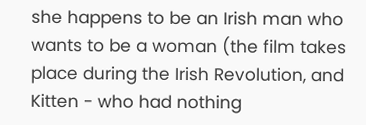she happens to be an Irish man who wants to be a woman (the film takes place during the Irish Revolution, and Kitten - who had nothing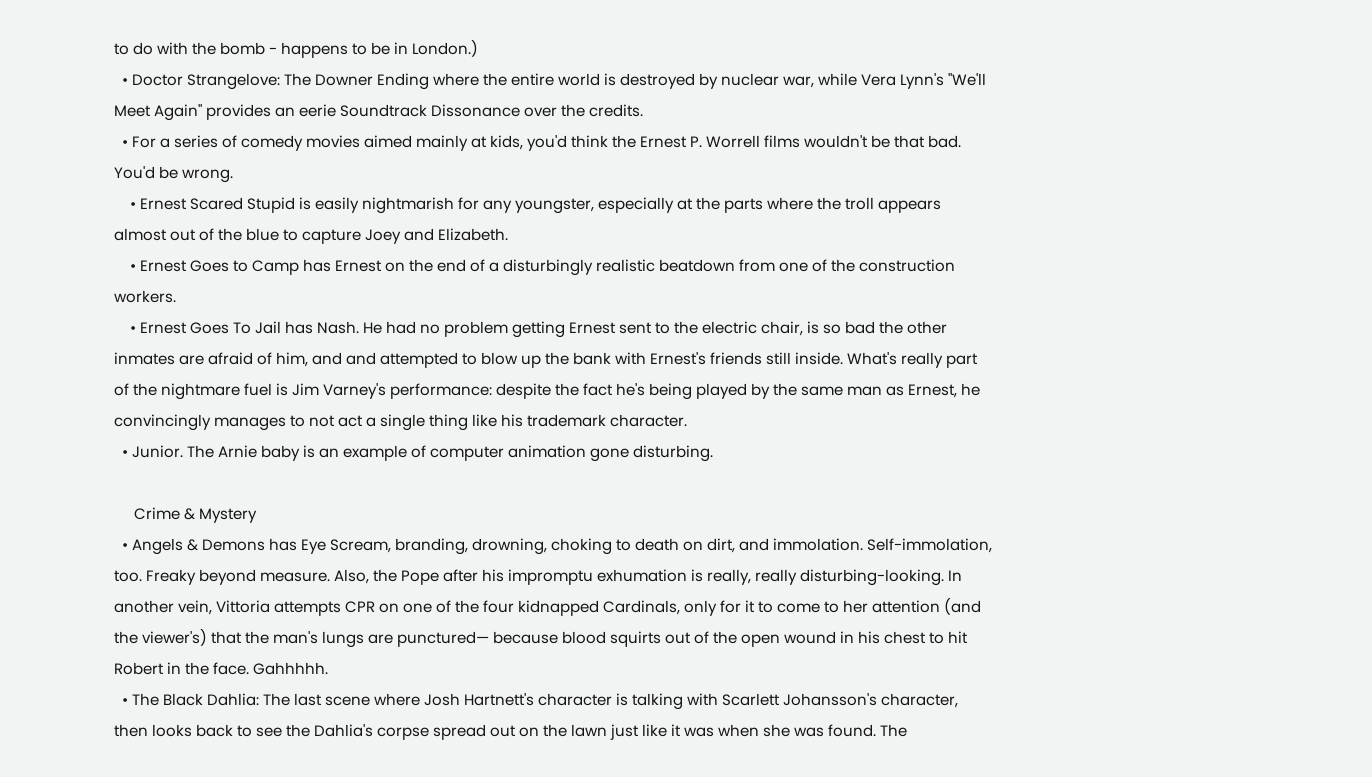to do with the bomb - happens to be in London.)
  • Doctor Strangelove: The Downer Ending where the entire world is destroyed by nuclear war, while Vera Lynn's "We'll Meet Again" provides an eerie Soundtrack Dissonance over the credits.
  • For a series of comedy movies aimed mainly at kids, you'd think the Ernest P. Worrell films wouldn't be that bad. You'd be wrong.
    • Ernest Scared Stupid is easily nightmarish for any youngster, especially at the parts where the troll appears almost out of the blue to capture Joey and Elizabeth.
    • Ernest Goes to Camp has Ernest on the end of a disturbingly realistic beatdown from one of the construction workers.
    • Ernest Goes To Jail has Nash. He had no problem getting Ernest sent to the electric chair, is so bad the other inmates are afraid of him, and and attempted to blow up the bank with Ernest's friends still inside. What's really part of the nightmare fuel is Jim Varney's performance: despite the fact he's being played by the same man as Ernest, he convincingly manages to not act a single thing like his trademark character.
  • Junior. The Arnie baby is an example of computer animation gone disturbing.

     Crime & Mystery
  • Angels & Demons has Eye Scream, branding, drowning, choking to death on dirt, and immolation. Self-immolation, too. Freaky beyond measure. Also, the Pope after his impromptu exhumation is really, really disturbing-looking. In another vein, Vittoria attempts CPR on one of the four kidnapped Cardinals, only for it to come to her attention (and the viewer's) that the man's lungs are punctured— because blood squirts out of the open wound in his chest to hit Robert in the face. Gahhhhh.
  • The Black Dahlia: The last scene where Josh Hartnett's character is talking with Scarlett Johansson's character, then looks back to see the Dahlia's corpse spread out on the lawn just like it was when she was found. The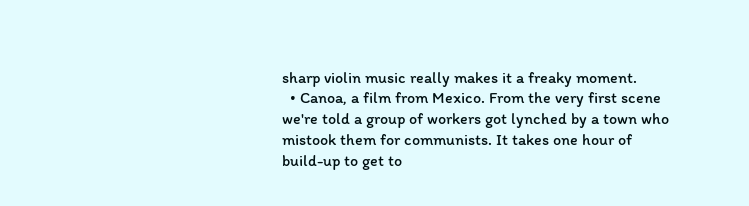sharp violin music really makes it a freaky moment.
  • Canoa, a film from Mexico. From the very first scene we're told a group of workers got lynched by a town who mistook them for communists. It takes one hour of build-up to get to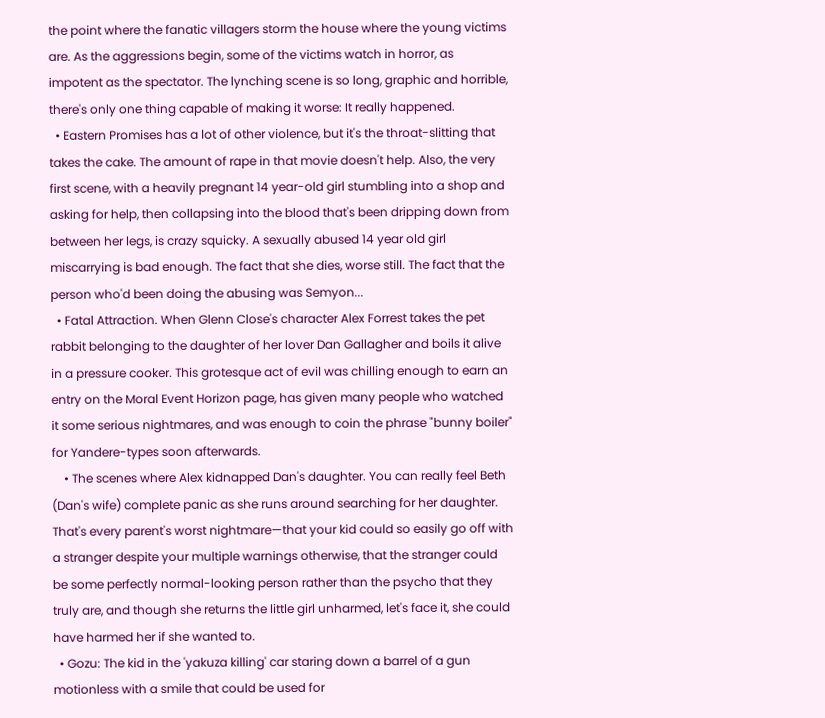the point where the fanatic villagers storm the house where the young victims are. As the aggressions begin, some of the victims watch in horror, as impotent as the spectator. The lynching scene is so long, graphic and horrible, there's only one thing capable of making it worse: It really happened.
  • Eastern Promises has a lot of other violence, but it's the throat-slitting that takes the cake. The amount of rape in that movie doesn't help. Also, the very first scene, with a heavily pregnant 14 year-old girl stumbling into a shop and asking for help, then collapsing into the blood that's been dripping down from between her legs, is crazy squicky. A sexually abused 14 year old girl miscarrying is bad enough. The fact that she dies, worse still. The fact that the person who'd been doing the abusing was Semyon...
  • Fatal Attraction. When Glenn Close's character Alex Forrest takes the pet rabbit belonging to the daughter of her lover Dan Gallagher and boils it alive in a pressure cooker. This grotesque act of evil was chilling enough to earn an entry on the Moral Event Horizon page, has given many people who watched it some serious nightmares, and was enough to coin the phrase "bunny boiler" for Yandere-types soon afterwards.
    • The scenes where Alex kidnapped Dan's daughter. You can really feel Beth (Dan's wife) complete panic as she runs around searching for her daughter. That's every parent's worst nightmare—that your kid could so easily go off with a stranger despite your multiple warnings otherwise, that the stranger could be some perfectly normal-looking person rather than the psycho that they truly are, and though she returns the little girl unharmed, let's face it, she could have harmed her if she wanted to.
  • Gozu: The kid in the 'yakuza killing' car staring down a barrel of a gun motionless with a smile that could be used for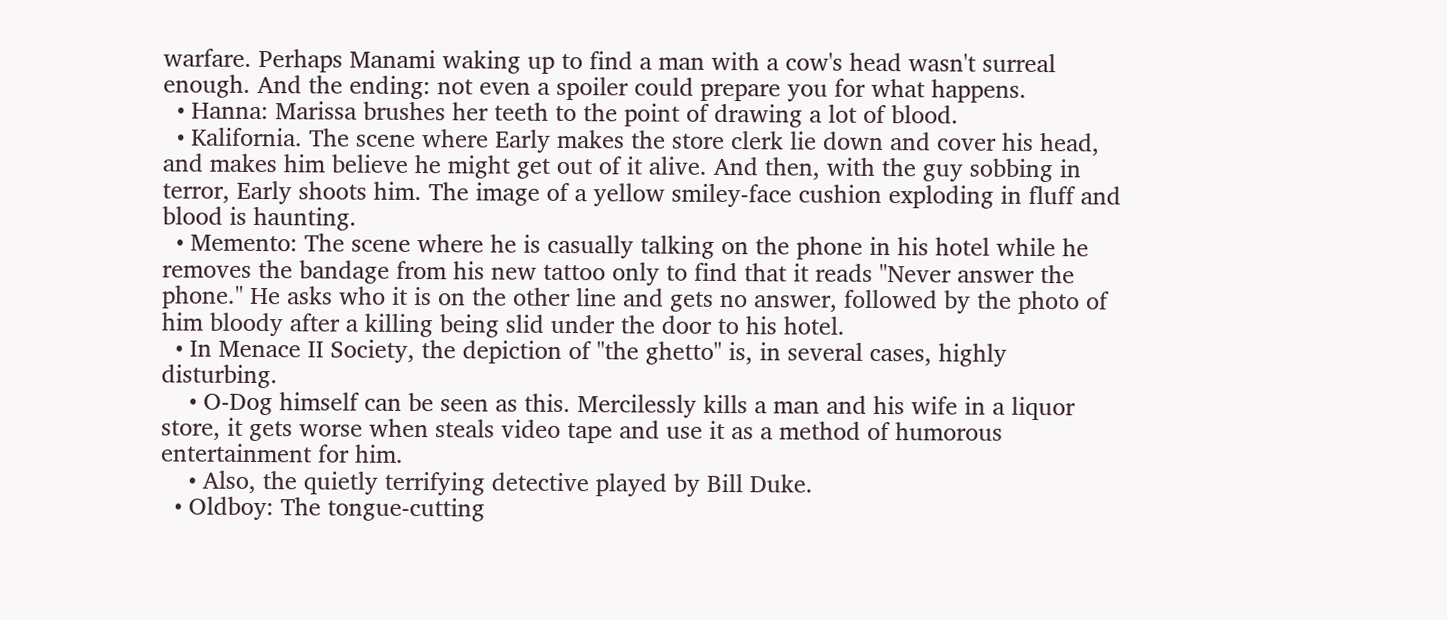warfare. Perhaps Manami waking up to find a man with a cow's head wasn't surreal enough. And the ending: not even a spoiler could prepare you for what happens.
  • Hanna: Marissa brushes her teeth to the point of drawing a lot of blood.
  • Kalifornia. The scene where Early makes the store clerk lie down and cover his head, and makes him believe he might get out of it alive. And then, with the guy sobbing in terror, Early shoots him. The image of a yellow smiley-face cushion exploding in fluff and blood is haunting.
  • Memento: The scene where he is casually talking on the phone in his hotel while he removes the bandage from his new tattoo only to find that it reads "Never answer the phone." He asks who it is on the other line and gets no answer, followed by the photo of him bloody after a killing being slid under the door to his hotel.
  • In Menace II Society, the depiction of "the ghetto" is, in several cases, highly disturbing.
    • O-Dog himself can be seen as this. Mercilessly kills a man and his wife in a liquor store, it gets worse when steals video tape and use it as a method of humorous entertainment for him.
    • Also, the quietly terrifying detective played by Bill Duke.
  • Oldboy: The tongue-cutting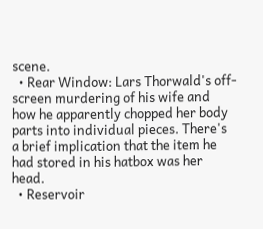scene.
  • Rear Window: Lars Thorwald's off-screen murdering of his wife and how he apparently chopped her body parts into individual pieces. There's a brief implication that the item he had stored in his hatbox was her head.
  • Reservoir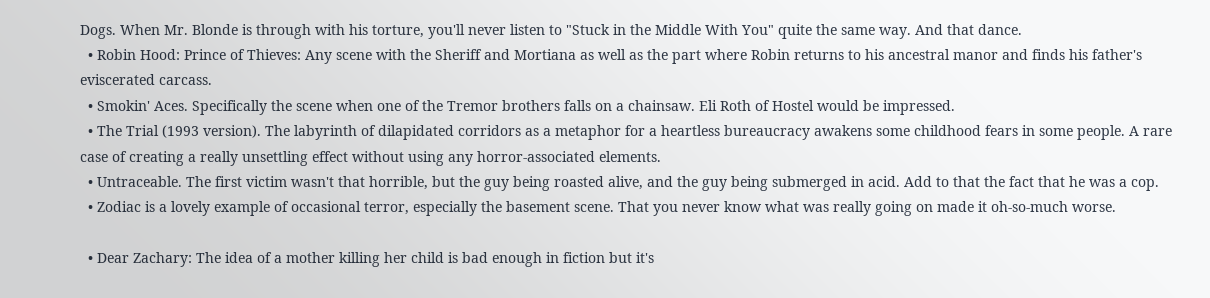Dogs. When Mr. Blonde is through with his torture, you'll never listen to "Stuck in the Middle With You" quite the same way. And that dance.
  • Robin Hood: Prince of Thieves: Any scene with the Sheriff and Mortiana as well as the part where Robin returns to his ancestral manor and finds his father's eviscerated carcass.
  • Smokin' Aces. Specifically the scene when one of the Tremor brothers falls on a chainsaw. Eli Roth of Hostel would be impressed.
  • The Trial (1993 version). The labyrinth of dilapidated corridors as a metaphor for a heartless bureaucracy awakens some childhood fears in some people. A rare case of creating a really unsettling effect without using any horror-associated elements.
  • Untraceable. The first victim wasn't that horrible, but the guy being roasted alive, and the guy being submerged in acid. Add to that the fact that he was a cop.
  • Zodiac is a lovely example of occasional terror, especially the basement scene. That you never know what was really going on made it oh-so-much worse.

  • Dear Zachary: The idea of a mother killing her child is bad enough in fiction but it's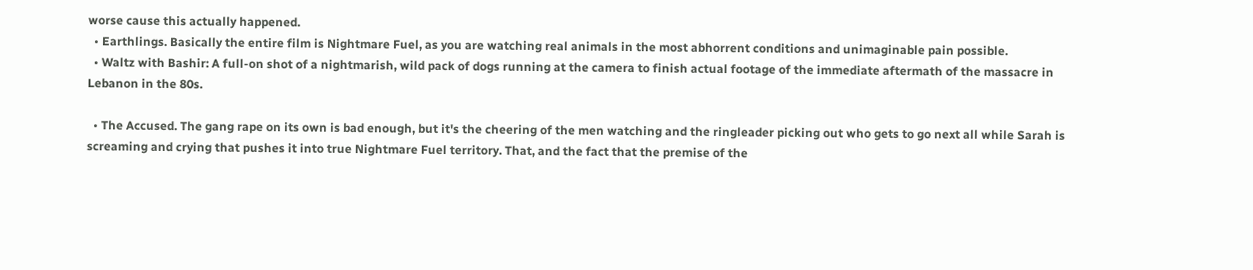worse cause this actually happened.
  • Earthlings. Basically the entire film is Nightmare Fuel, as you are watching real animals in the most abhorrent conditions and unimaginable pain possible.
  • Waltz with Bashir: A full-on shot of a nightmarish, wild pack of dogs running at the camera to finish actual footage of the immediate aftermath of the massacre in Lebanon in the 80s.

  • The Accused. The gang rape on its own is bad enough, but it's the cheering of the men watching and the ringleader picking out who gets to go next all while Sarah is screaming and crying that pushes it into true Nightmare Fuel territory. That, and the fact that the premise of the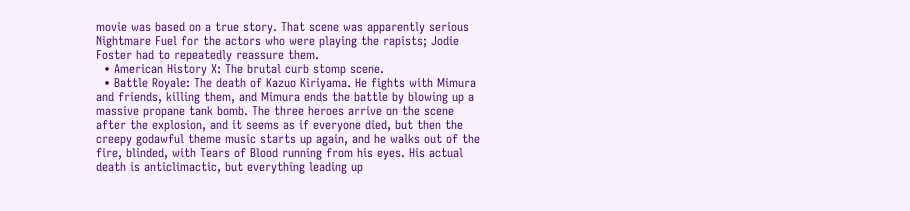movie was based on a true story. That scene was apparently serious Nightmare Fuel for the actors who were playing the rapists; Jodie Foster had to repeatedly reassure them.
  • American History X: The brutal curb stomp scene.
  • Battle Royale: The death of Kazuo Kiriyama. He fights with Mimura and friends, killing them, and Mimura ends the battle by blowing up a massive propane tank bomb. The three heroes arrive on the scene after the explosion, and it seems as if everyone died, but then the creepy godawful theme music starts up again, and he walks out of the fire, blinded, with Tears of Blood running from his eyes. His actual death is anticlimactic, but everything leading up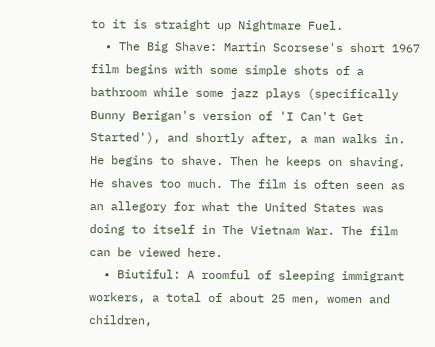to it is straight up Nightmare Fuel.
  • The Big Shave: Martin Scorsese's short 1967 film begins with some simple shots of a bathroom while some jazz plays (specifically Bunny Berigan's version of 'I Can't Get Started'), and shortly after, a man walks in. He begins to shave. Then he keeps on shaving. He shaves too much. The film is often seen as an allegory for what the United States was doing to itself in The Vietnam War. The film can be viewed here.
  • Biutiful: A roomful of sleeping immigrant workers, a total of about 25 men, women and children,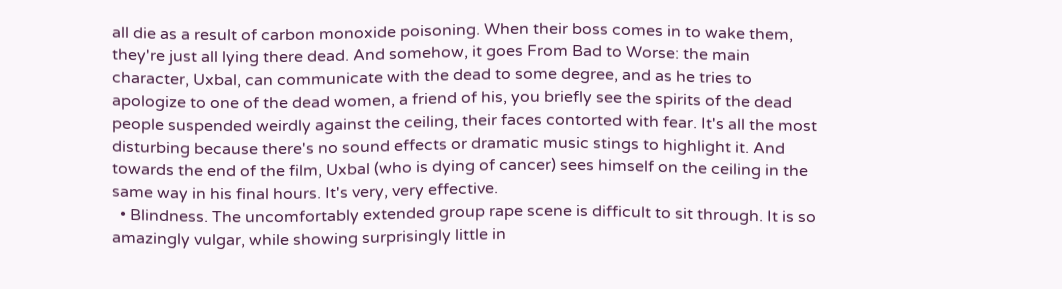all die as a result of carbon monoxide poisoning. When their boss comes in to wake them, they're just all lying there dead. And somehow, it goes From Bad to Worse: the main character, Uxbal, can communicate with the dead to some degree, and as he tries to apologize to one of the dead women, a friend of his, you briefly see the spirits of the dead people suspended weirdly against the ceiling, their faces contorted with fear. It's all the most disturbing because there's no sound effects or dramatic music stings to highlight it. And towards the end of the film, Uxbal (who is dying of cancer) sees himself on the ceiling in the same way in his final hours. It's very, very effective.
  • Blindness. The uncomfortably extended group rape scene is difficult to sit through. It is so amazingly vulgar, while showing surprisingly little in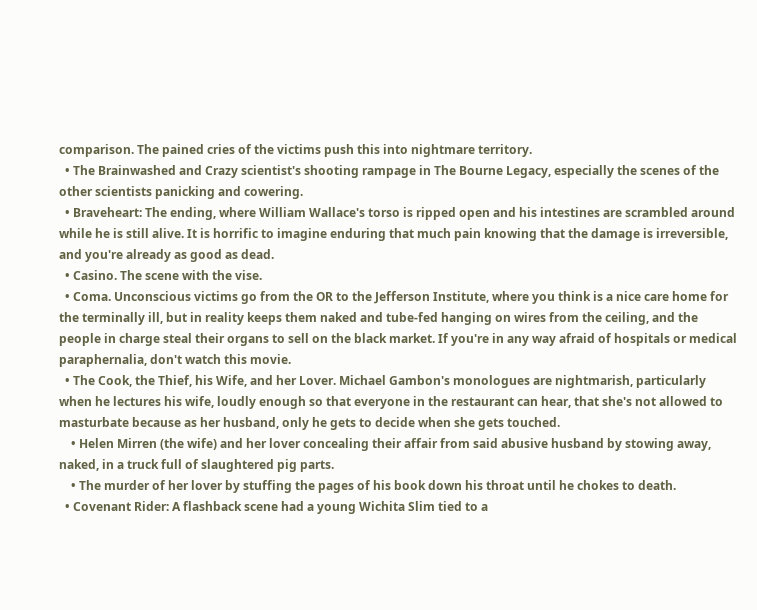comparison. The pained cries of the victims push this into nightmare territory.
  • The Brainwashed and Crazy scientist's shooting rampage in The Bourne Legacy, especially the scenes of the other scientists panicking and cowering.
  • Braveheart: The ending, where William Wallace's torso is ripped open and his intestines are scrambled around while he is still alive. It is horrific to imagine enduring that much pain knowing that the damage is irreversible, and you're already as good as dead.
  • Casino. The scene with the vise.
  • Coma. Unconscious victims go from the OR to the Jefferson Institute, where you think is a nice care home for the terminally ill, but in reality keeps them naked and tube-fed hanging on wires from the ceiling, and the people in charge steal their organs to sell on the black market. If you're in any way afraid of hospitals or medical paraphernalia, don't watch this movie.
  • The Cook, the Thief, his Wife, and her Lover. Michael Gambon's monologues are nightmarish, particularly when he lectures his wife, loudly enough so that everyone in the restaurant can hear, that she's not allowed to masturbate because as her husband, only he gets to decide when she gets touched.
    • Helen Mirren (the wife) and her lover concealing their affair from said abusive husband by stowing away, naked, in a truck full of slaughtered pig parts.
    • The murder of her lover by stuffing the pages of his book down his throat until he chokes to death.
  • Covenant Rider: A flashback scene had a young Wichita Slim tied to a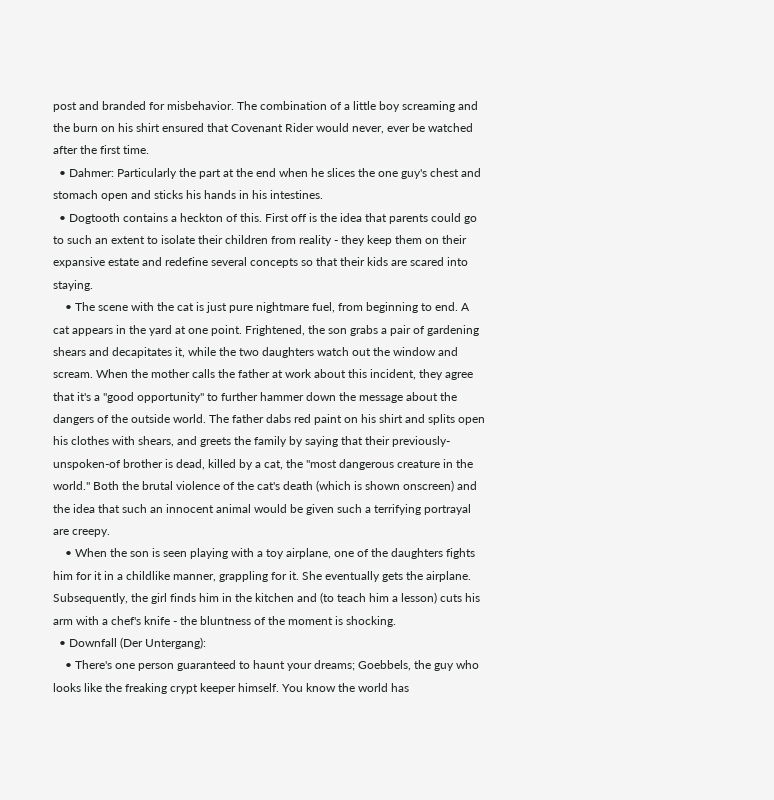post and branded for misbehavior. The combination of a little boy screaming and the burn on his shirt ensured that Covenant Rider would never, ever be watched after the first time.
  • Dahmer: Particularly the part at the end when he slices the one guy's chest and stomach open and sticks his hands in his intestines.
  • Dogtooth contains a heckton of this. First off is the idea that parents could go to such an extent to isolate their children from reality - they keep them on their expansive estate and redefine several concepts so that their kids are scared into staying.
    • The scene with the cat is just pure nightmare fuel, from beginning to end. A cat appears in the yard at one point. Frightened, the son grabs a pair of gardening shears and decapitates it, while the two daughters watch out the window and scream. When the mother calls the father at work about this incident, they agree that it's a "good opportunity" to further hammer down the message about the dangers of the outside world. The father dabs red paint on his shirt and splits open his clothes with shears, and greets the family by saying that their previously-unspoken-of brother is dead, killed by a cat, the "most dangerous creature in the world." Both the brutal violence of the cat's death (which is shown onscreen) and the idea that such an innocent animal would be given such a terrifying portrayal are creepy.
    • When the son is seen playing with a toy airplane, one of the daughters fights him for it in a childlike manner, grappling for it. She eventually gets the airplane. Subsequently, the girl finds him in the kitchen and (to teach him a lesson) cuts his arm with a chef's knife - the bluntness of the moment is shocking.
  • Downfall (Der Untergang):
    • There's one person guaranteed to haunt your dreams; Goebbels, the guy who looks like the freaking crypt keeper himself. You know the world has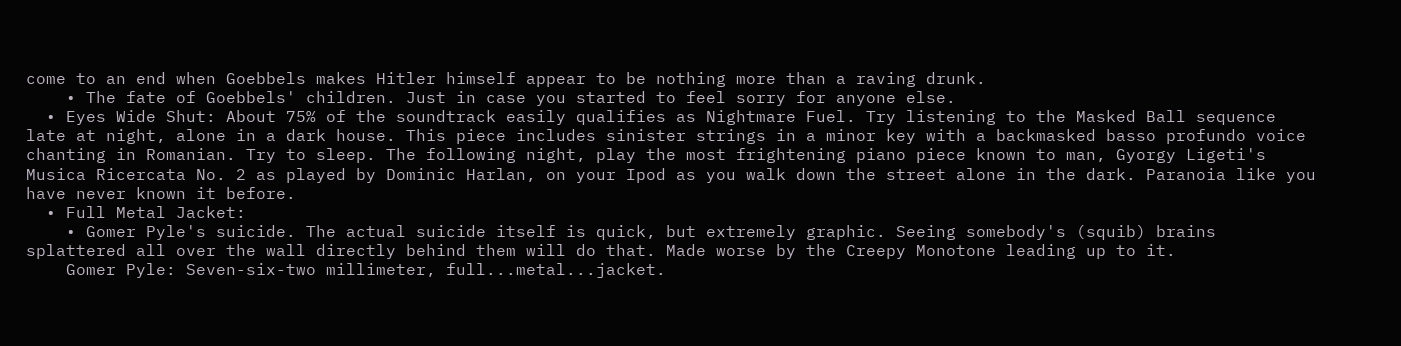come to an end when Goebbels makes Hitler himself appear to be nothing more than a raving drunk.
    • The fate of Goebbels' children. Just in case you started to feel sorry for anyone else.
  • Eyes Wide Shut: About 75% of the soundtrack easily qualifies as Nightmare Fuel. Try listening to the Masked Ball sequence late at night, alone in a dark house. This piece includes sinister strings in a minor key with a backmasked basso profundo voice chanting in Romanian. Try to sleep. The following night, play the most frightening piano piece known to man, Gyorgy Ligeti's Musica Ricercata No. 2 as played by Dominic Harlan, on your Ipod as you walk down the street alone in the dark. Paranoia like you have never known it before.
  • Full Metal Jacket:
    • Gomer Pyle's suicide. The actual suicide itself is quick, but extremely graphic. Seeing somebody's (squib) brains splattered all over the wall directly behind them will do that. Made worse by the Creepy Monotone leading up to it.
    Gomer Pyle: Seven-six-two millimeter, full...metal...jacket.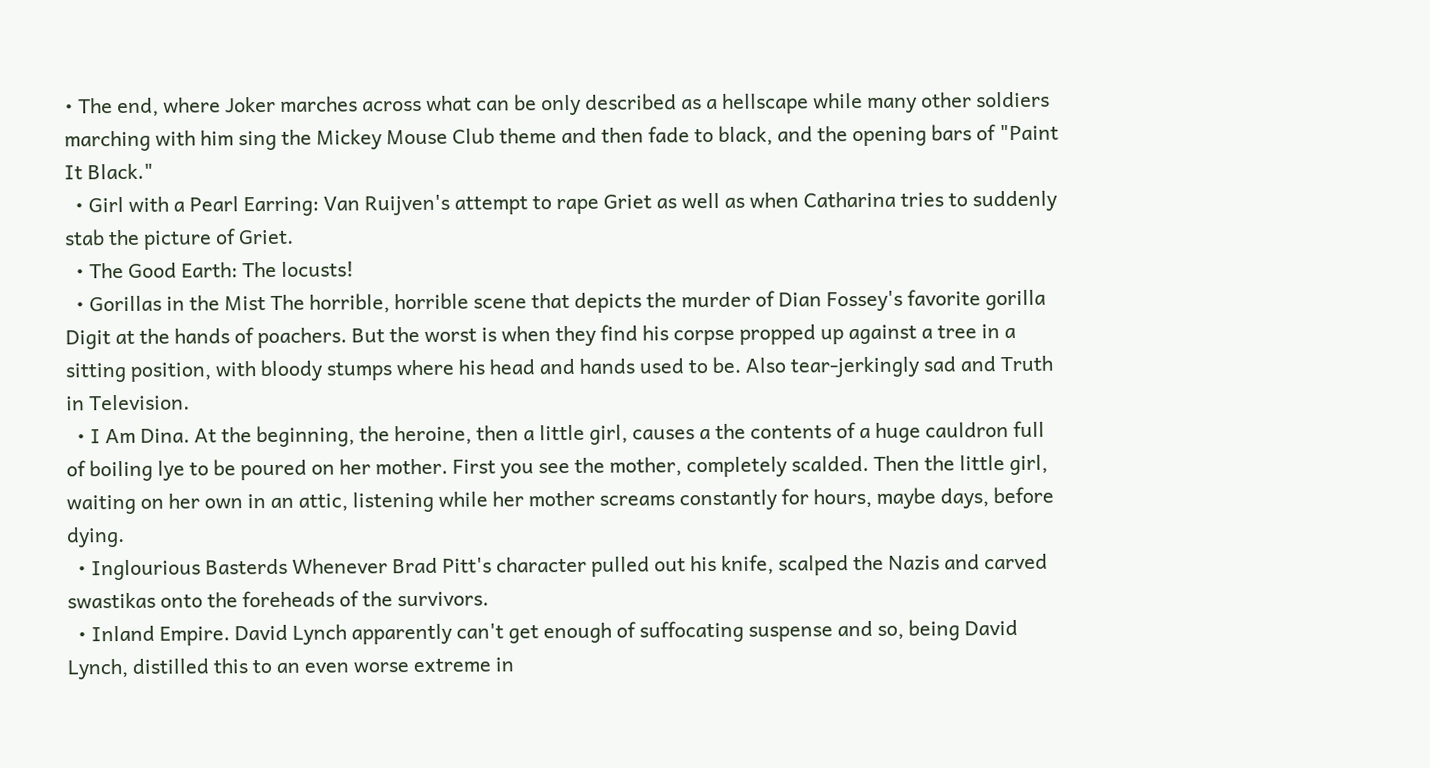• The end, where Joker marches across what can be only described as a hellscape while many other soldiers marching with him sing the Mickey Mouse Club theme and then fade to black, and the opening bars of "Paint It Black."
  • Girl with a Pearl Earring: Van Ruijven's attempt to rape Griet as well as when Catharina tries to suddenly stab the picture of Griet.
  • The Good Earth: The locusts!
  • Gorillas in the Mist The horrible, horrible scene that depicts the murder of Dian Fossey's favorite gorilla Digit at the hands of poachers. But the worst is when they find his corpse propped up against a tree in a sitting position, with bloody stumps where his head and hands used to be. Also tear-jerkingly sad and Truth in Television.
  • I Am Dina. At the beginning, the heroine, then a little girl, causes a the contents of a huge cauldron full of boiling lye to be poured on her mother. First you see the mother, completely scalded. Then the little girl, waiting on her own in an attic, listening while her mother screams constantly for hours, maybe days, before dying.
  • Inglourious Basterds Whenever Brad Pitt's character pulled out his knife, scalped the Nazis and carved swastikas onto the foreheads of the survivors.
  • Inland Empire. David Lynch apparently can't get enough of suffocating suspense and so, being David Lynch, distilled this to an even worse extreme in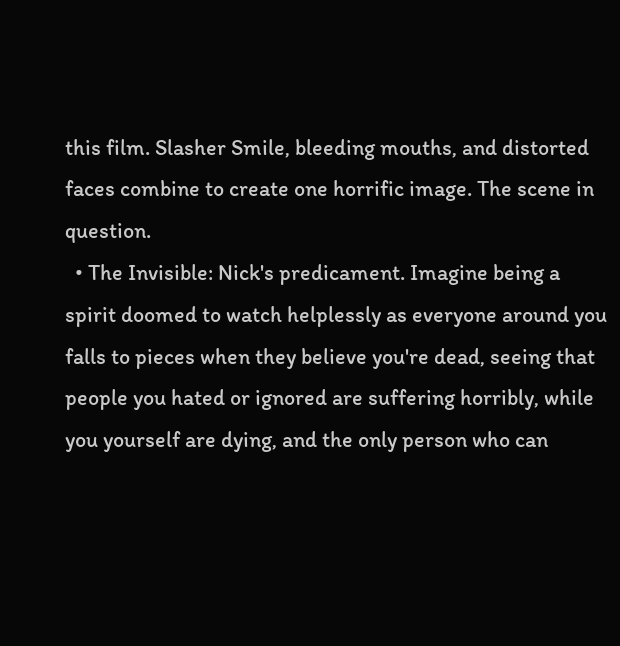this film. Slasher Smile, bleeding mouths, and distorted faces combine to create one horrific image. The scene in question.
  • The Invisible: Nick's predicament. Imagine being a spirit doomed to watch helplessly as everyone around you falls to pieces when they believe you're dead, seeing that people you hated or ignored are suffering horribly, while you yourself are dying, and the only person who can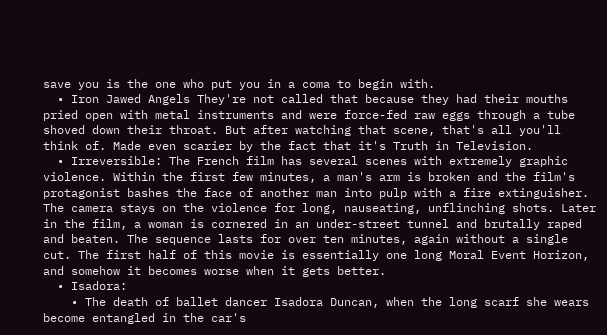save you is the one who put you in a coma to begin with.
  • Iron Jawed Angels They're not called that because they had their mouths pried open with metal instruments and were force-fed raw eggs through a tube shoved down their throat. But after watching that scene, that's all you'll think of. Made even scarier by the fact that it's Truth in Television.
  • Irreversible: The French film has several scenes with extremely graphic violence. Within the first few minutes, a man's arm is broken and the film's protagonist bashes the face of another man into pulp with a fire extinguisher. The camera stays on the violence for long, nauseating, unflinching shots. Later in the film, a woman is cornered in an under-street tunnel and brutally raped and beaten. The sequence lasts for over ten minutes, again without a single cut. The first half of this movie is essentially one long Moral Event Horizon, and somehow it becomes worse when it gets better.
  • Isadora:
    • The death of ballet dancer Isadora Duncan, when the long scarf she wears become entangled in the car's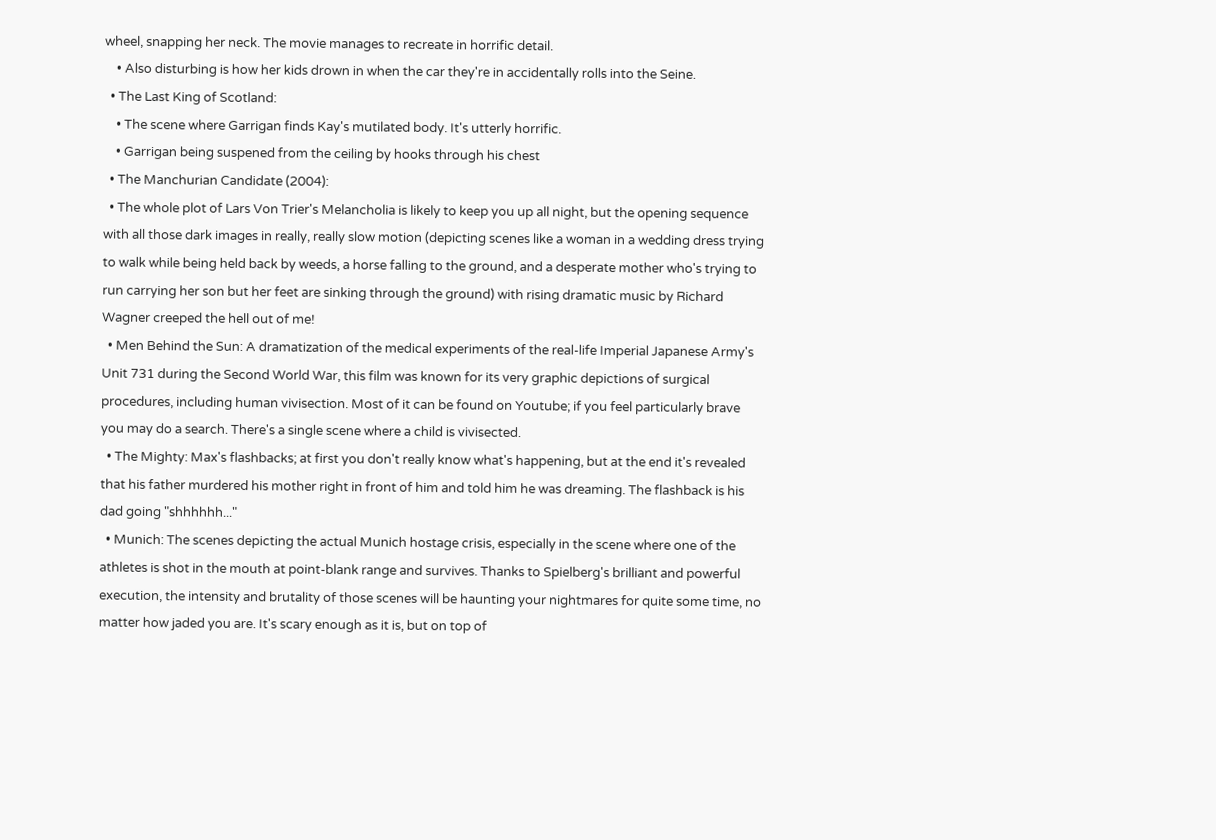wheel, snapping her neck. The movie manages to recreate in horrific detail.
    • Also disturbing is how her kids drown in when the car they're in accidentally rolls into the Seine.
  • The Last King of Scotland:
    • The scene where Garrigan finds Kay's mutilated body. It's utterly horrific.
    • Garrigan being suspened from the ceiling by hooks through his chest
  • The Manchurian Candidate (2004):
  • The whole plot of Lars Von Trier's Melancholia is likely to keep you up all night, but the opening sequence with all those dark images in really, really slow motion (depicting scenes like a woman in a wedding dress trying to walk while being held back by weeds, a horse falling to the ground, and a desperate mother who's trying to run carrying her son but her feet are sinking through the ground) with rising dramatic music by Richard Wagner creeped the hell out of me!
  • Men Behind the Sun: A dramatization of the medical experiments of the real-life Imperial Japanese Army's Unit 731 during the Second World War, this film was known for its very graphic depictions of surgical procedures, including human vivisection. Most of it can be found on Youtube; if you feel particularly brave you may do a search. There's a single scene where a child is vivisected.
  • The Mighty: Max's flashbacks; at first you don't really know what's happening, but at the end it's revealed that his father murdered his mother right in front of him and told him he was dreaming. The flashback is his dad going "shhhhhh..."
  • Munich: The scenes depicting the actual Munich hostage crisis, especially in the scene where one of the athletes is shot in the mouth at point-blank range and survives. Thanks to Spielberg's brilliant and powerful execution, the intensity and brutality of those scenes will be haunting your nightmares for quite some time, no matter how jaded you are. It's scary enough as it is, but on top of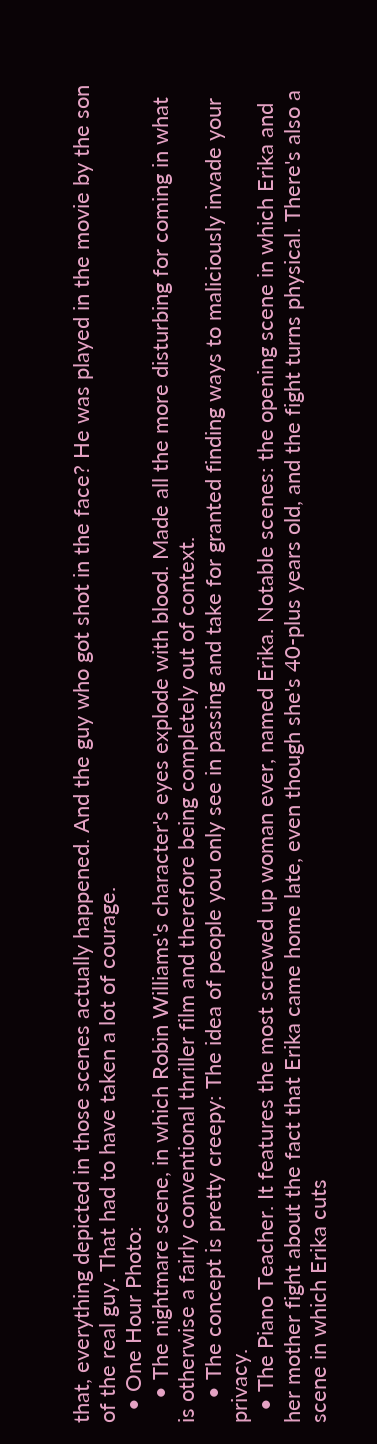that, everything depicted in those scenes actually happened. And the guy who got shot in the face? He was played in the movie by the son of the real guy. That had to have taken a lot of courage.
  • One Hour Photo:
    • The nightmare scene, in which Robin Williams's character's eyes explode with blood. Made all the more disturbing for coming in what is otherwise a fairly conventional thriller film and therefore being completely out of context.
    • The concept is pretty creepy: The idea of people you only see in passing and take for granted finding ways to maliciously invade your privacy.
  • The Piano Teacher. It features the most screwed up woman ever, named Erika. Notable scenes: the opening scene in which Erika and her mother fight about the fact that Erika came home late, even though she's 40-plus years old, and the fight turns physical. There's also a scene in which Erika cuts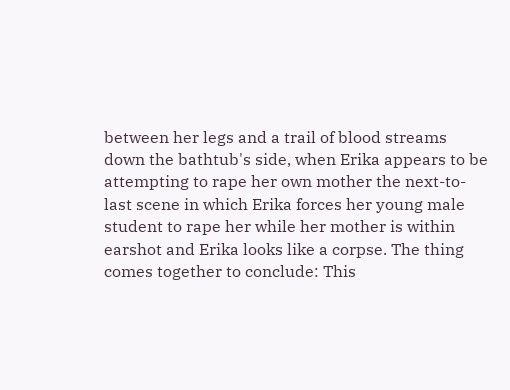between her legs and a trail of blood streams down the bathtub's side, when Erika appears to be attempting to rape her own mother the next-to-last scene in which Erika forces her young male student to rape her while her mother is within earshot and Erika looks like a corpse. The thing comes together to conclude: This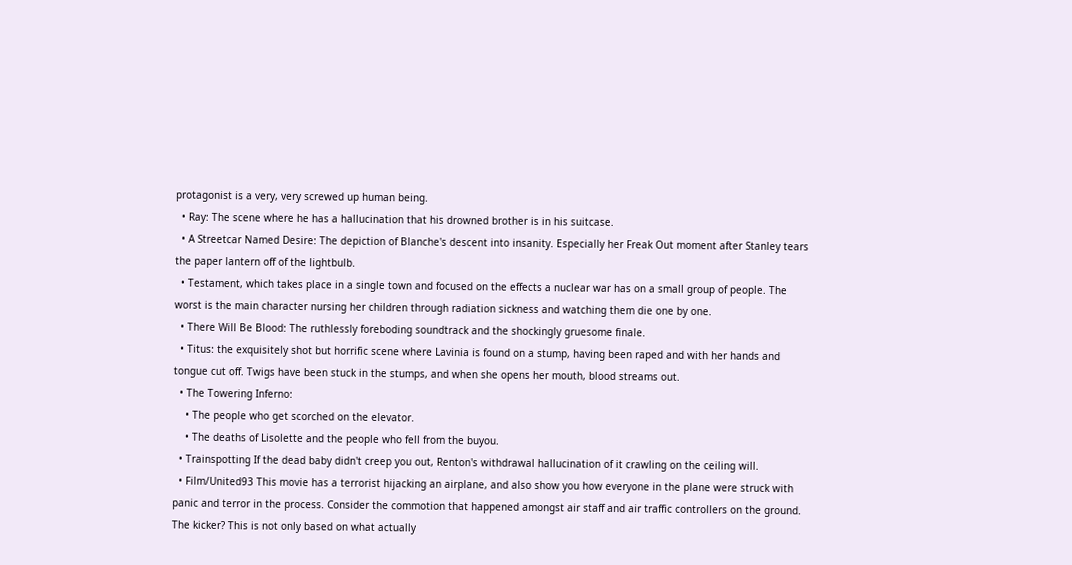protagonist is a very, very screwed up human being.
  • Ray: The scene where he has a hallucination that his drowned brother is in his suitcase.
  • A Streetcar Named Desire: The depiction of Blanche's descent into insanity. Especially her Freak Out moment after Stanley tears the paper lantern off of the lightbulb.
  • Testament, which takes place in a single town and focused on the effects a nuclear war has on a small group of people. The worst is the main character nursing her children through radiation sickness and watching them die one by one.
  • There Will Be Blood: The ruthlessly foreboding soundtrack and the shockingly gruesome finale.
  • Titus: the exquisitely shot but horrific scene where Lavinia is found on a stump, having been raped and with her hands and tongue cut off. Twigs have been stuck in the stumps, and when she opens her mouth, blood streams out.
  • The Towering Inferno:
    • The people who get scorched on the elevator.
    • The deaths of Lisolette and the people who fell from the buyou.
  • Trainspotting If the dead baby didn't creep you out, Renton's withdrawal hallucination of it crawling on the ceiling will.
  • Film/United93 This movie has a terrorist hijacking an airplane, and also show you how everyone in the plane were struck with panic and terror in the process. Consider the commotion that happened amongst air staff and air traffic controllers on the ground. The kicker? This is not only based on what actually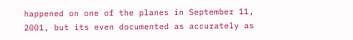happened on one of the planes in September 11, 2001, but its even documented as accurately as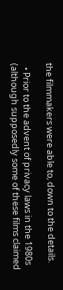the filmmakers were able to, down to the details.

  • Prior to the advent of privacy laws in the 1980s (although supposedly some of these films claimed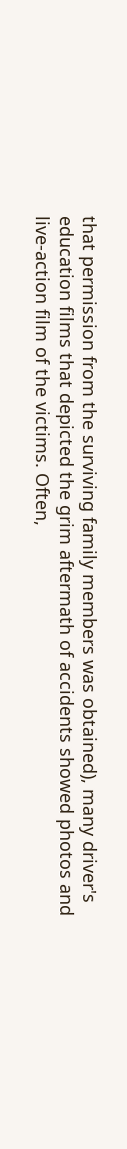that permission from the surviving family members was obtained), many driver's education films that depicted the grim aftermath of accidents showed photos and live-action film of the victims. Often,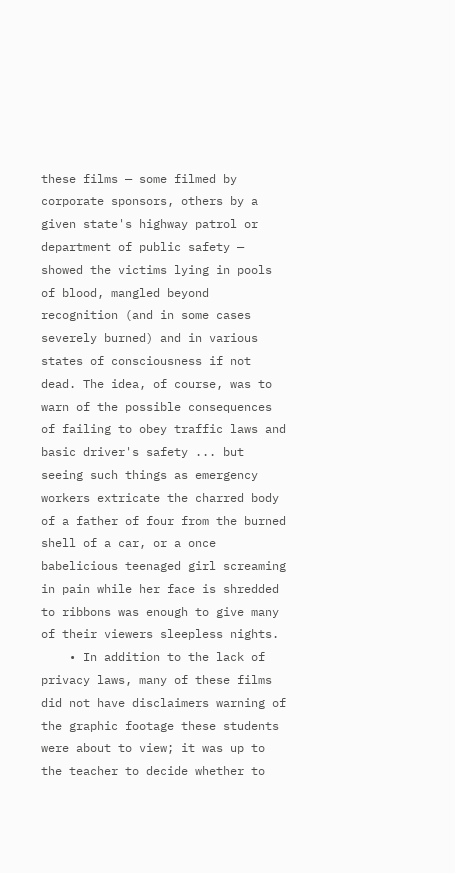these films — some filmed by corporate sponsors, others by a given state's highway patrol or department of public safety — showed the victims lying in pools of blood, mangled beyond recognition (and in some cases severely burned) and in various states of consciousness if not dead. The idea, of course, was to warn of the possible consequences of failing to obey traffic laws and basic driver's safety ... but seeing such things as emergency workers extricate the charred body of a father of four from the burned shell of a car, or a once babelicious teenaged girl screaming in pain while her face is shredded to ribbons was enough to give many of their viewers sleepless nights.
    • In addition to the lack of privacy laws, many of these films did not have disclaimers warning of the graphic footage these students were about to view; it was up to the teacher to decide whether to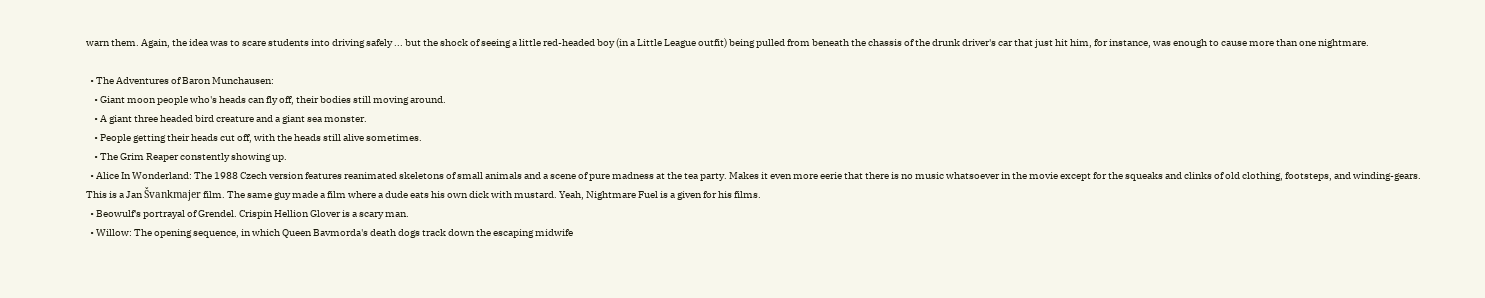warn them. Again, the idea was to scare students into driving safely ... but the shock of seeing a little red-headed boy (in a Little League outfit) being pulled from beneath the chassis of the drunk driver's car that just hit him, for instance, was enough to cause more than one nightmare.

  • The Adventures of Baron Munchausen:
    • Giant moon people who's heads can fly off, their bodies still moving around.
    • A giant three headed bird creature and a giant sea monster.
    • People getting their heads cut off, with the heads still alive sometimes.
    • The Grim Reaper constently showing up.
  • Alice In Wonderland: The 1988 Czech version features reanimated skeletons of small animals and a scene of pure madness at the tea party. Makes it even more eerie that there is no music whatsoever in the movie except for the squeaks and clinks of old clothing, footsteps, and winding-gears. This is a Jan Švankmajer film. The same guy made a film where a dude eats his own dick with mustard. Yeah, Nightmare Fuel is a given for his films.
  • Beowulf's portrayal of Grendel. Crispin Hellion Glover is a scary man.
  • Willow: The opening sequence, in which Queen Bavmorda's death dogs track down the escaping midwife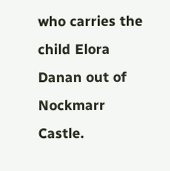who carries the child Elora Danan out of Nockmarr Castle.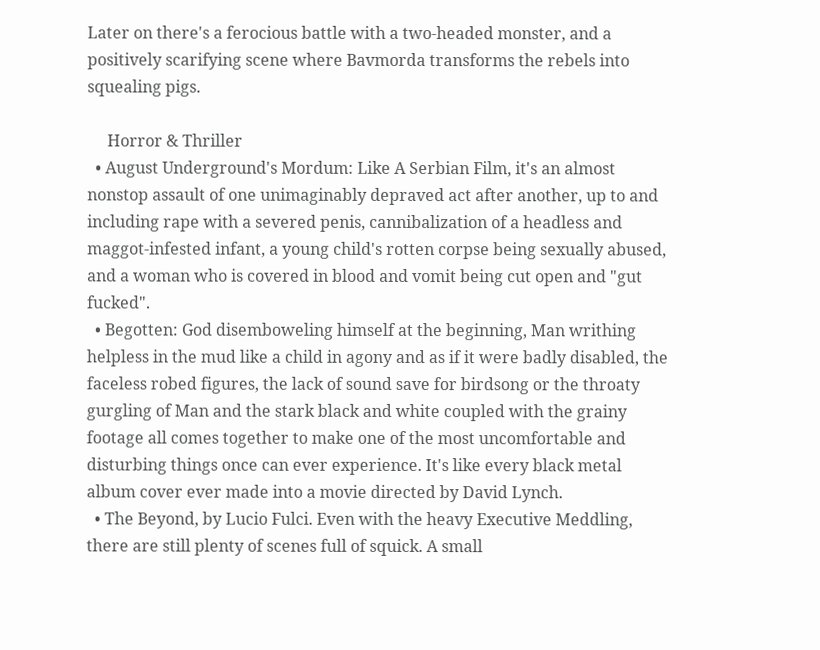Later on there's a ferocious battle with a two-headed monster, and a positively scarifying scene where Bavmorda transforms the rebels into squealing pigs.

     Horror & Thriller
  • August Underground's Mordum: Like A Serbian Film, it's an almost nonstop assault of one unimaginably depraved act after another, up to and including rape with a severed penis, cannibalization of a headless and maggot-infested infant, a young child's rotten corpse being sexually abused, and a woman who is covered in blood and vomit being cut open and "gut fucked".
  • Begotten: God disemboweling himself at the beginning, Man writhing helpless in the mud like a child in agony and as if it were badly disabled, the faceless robed figures, the lack of sound save for birdsong or the throaty gurgling of Man and the stark black and white coupled with the grainy footage all comes together to make one of the most uncomfortable and disturbing things once can ever experience. It's like every black metal album cover ever made into a movie directed by David Lynch.
  • The Beyond, by Lucio Fulci. Even with the heavy Executive Meddling, there are still plenty of scenes full of squick. A small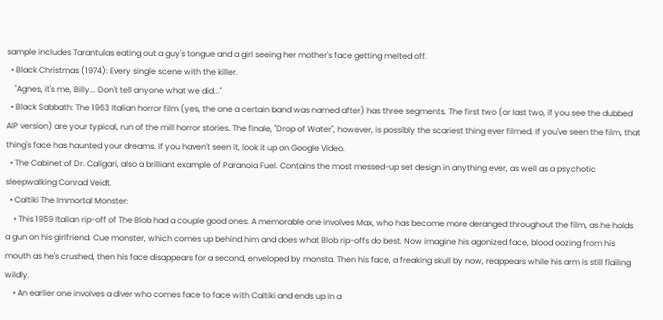sample includes Tarantulas eating out a guy's tongue and a girl seeing her mother's face getting melted off.
  • Black Christmas (1974): Every single scene with the killer.
    "Agnes, it's me, Billy... Don't tell anyone what we did..."
  • Black Sabbath: The 1963 Italian horror film (yes, the one a certain band was named after) has three segments. The first two (or last two, if you see the dubbed AIP version) are your typical, run of the mill horror stories. The finale, "Drop of Water", however, is possibly the scariest thing ever filmed. If you've seen the film, that thing's face has haunted your dreams. If you haven't seen it, look it up on Google Video.
  • The Cabinet of Dr. Caligari, also a brilliant example of Paranoia Fuel. Contains the most messed-up set design in anything ever, as well as a psychotic sleepwalking Conrad Veidt.
  • Caltiki The Immortal Monster:
    • This 1959 Italian rip-off of The Blob had a couple good ones. A memorable one involves Max, who has become more deranged throughout the film, as he holds a gun on his girlfriend. Cue monster, which comes up behind him and does what Blob rip-offs do best. Now imagine his agonized face, blood oozing from his mouth as he's crushed, then his face disappears for a second, enveloped by monsta. Then his face, a freaking skull by now, reappears while his arm is still flailing wildly.
    • An earlier one involves a diver who comes face to face with Caltiki and ends up in a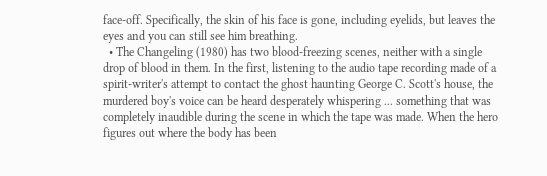face-off. Specifically, the skin of his face is gone, including eyelids, but leaves the eyes and you can still see him breathing.
  • The Changeling (1980) has two blood-freezing scenes, neither with a single drop of blood in them. In the first, listening to the audio tape recording made of a spirit-writer's attempt to contact the ghost haunting George C. Scott's house, the murdered boy's voice can be heard desperately whispering ... something that was completely inaudible during the scene in which the tape was made. When the hero figures out where the body has been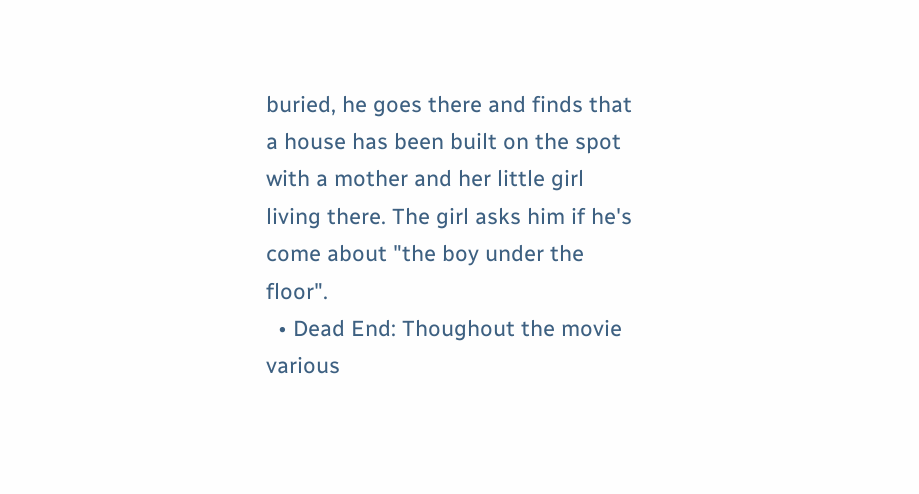buried, he goes there and finds that a house has been built on the spot with a mother and her little girl living there. The girl asks him if he's come about "the boy under the floor".
  • Dead End: Thoughout the movie various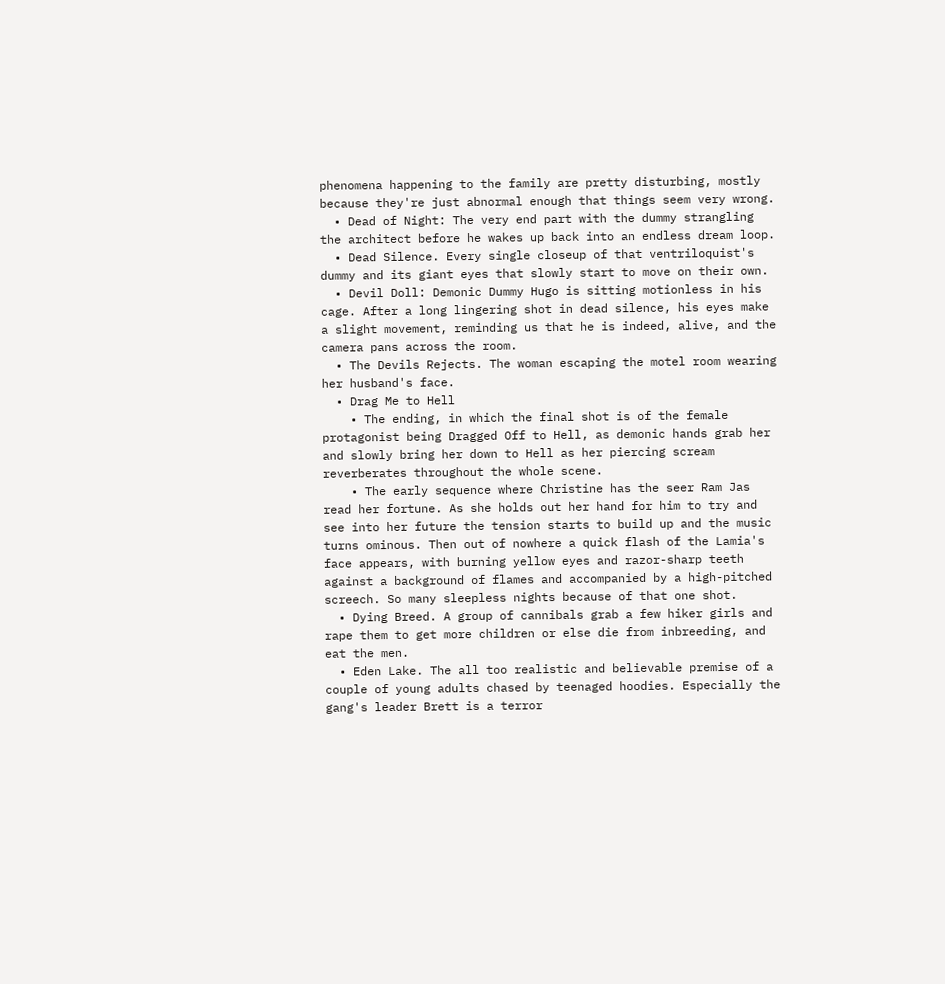phenomena happening to the family are pretty disturbing, mostly because they're just abnormal enough that things seem very wrong.
  • Dead of Night: The very end part with the dummy strangling the architect before he wakes up back into an endless dream loop.
  • Dead Silence. Every single closeup of that ventriloquist's dummy and its giant eyes that slowly start to move on their own.
  • Devil Doll: Demonic Dummy Hugo is sitting motionless in his cage. After a long lingering shot in dead silence, his eyes make a slight movement, reminding us that he is indeed, alive, and the camera pans across the room.
  • The Devils Rejects. The woman escaping the motel room wearing her husband's face.
  • Drag Me to Hell
    • The ending, in which the final shot is of the female protagonist being Dragged Off to Hell, as demonic hands grab her and slowly bring her down to Hell as her piercing scream reverberates throughout the whole scene.
    • The early sequence where Christine has the seer Ram Jas read her fortune. As she holds out her hand for him to try and see into her future the tension starts to build up and the music turns ominous. Then out of nowhere a quick flash of the Lamia's face appears, with burning yellow eyes and razor-sharp teeth against a background of flames and accompanied by a high-pitched screech. So many sleepless nights because of that one shot.
  • Dying Breed. A group of cannibals grab a few hiker girls and rape them to get more children or else die from inbreeding, and eat the men.
  • Eden Lake. The all too realistic and believable premise of a couple of young adults chased by teenaged hoodies. Especially the gang's leader Brett is a terror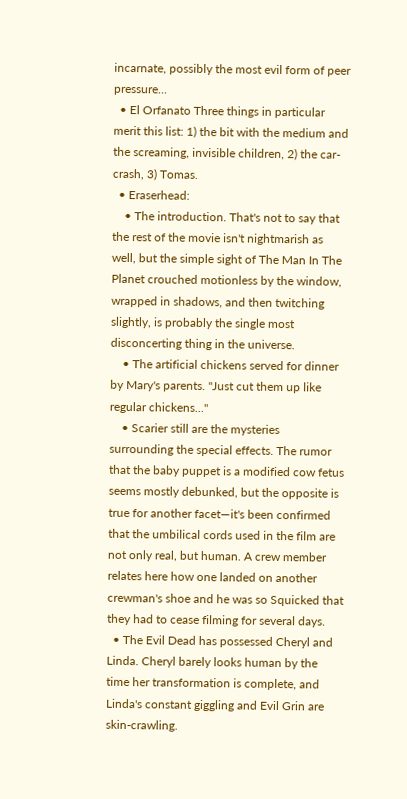incarnate, possibly the most evil form of peer pressure...
  • El Orfanato Three things in particular merit this list: 1) the bit with the medium and the screaming, invisible children, 2) the car-crash, 3) Tomas.
  • Eraserhead:
    • The introduction. That's not to say that the rest of the movie isn't nightmarish as well, but the simple sight of The Man In The Planet crouched motionless by the window, wrapped in shadows, and then twitching slightly, is probably the single most disconcerting thing in the universe.
    • The artificial chickens served for dinner by Mary's parents. "Just cut them up like regular chickens..."
    • Scarier still are the mysteries surrounding the special effects. The rumor that the baby puppet is a modified cow fetus seems mostly debunked, but the opposite is true for another facet—it's been confirmed that the umbilical cords used in the film are not only real, but human. A crew member relates here how one landed on another crewman's shoe and he was so Squicked that they had to cease filming for several days.
  • The Evil Dead has possessed Cheryl and Linda. Cheryl barely looks human by the time her transformation is complete, and Linda's constant giggling and Evil Grin are skin-crawling.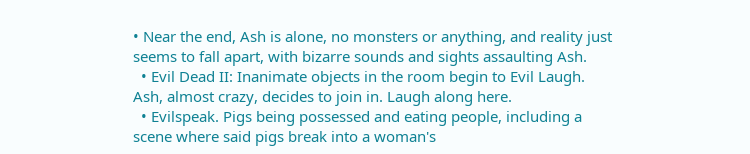• Near the end, Ash is alone, no monsters or anything, and reality just seems to fall apart, with bizarre sounds and sights assaulting Ash.
  • Evil Dead II: Inanimate objects in the room begin to Evil Laugh. Ash, almost crazy, decides to join in. Laugh along here.
  • Evilspeak. Pigs being possessed and eating people, including a scene where said pigs break into a woman's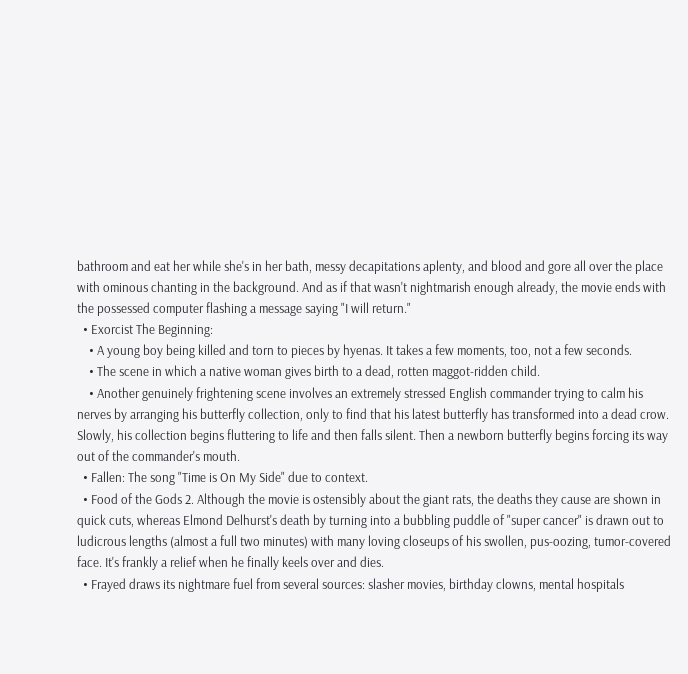bathroom and eat her while she's in her bath, messy decapitations aplenty, and blood and gore all over the place with ominous chanting in the background. And as if that wasn't nightmarish enough already, the movie ends with the possessed computer flashing a message saying "I will return."
  • Exorcist The Beginning:
    • A young boy being killed and torn to pieces by hyenas. It takes a few moments, too, not a few seconds.
    • The scene in which a native woman gives birth to a dead, rotten maggot-ridden child.
    • Another genuinely frightening scene involves an extremely stressed English commander trying to calm his nerves by arranging his butterfly collection, only to find that his latest butterfly has transformed into a dead crow. Slowly, his collection begins fluttering to life and then falls silent. Then a newborn butterfly begins forcing its way out of the commander's mouth.
  • Fallen: The song "Time is On My Side" due to context.
  • Food of the Gods 2. Although the movie is ostensibly about the giant rats, the deaths they cause are shown in quick cuts, whereas Elmond Delhurst's death by turning into a bubbling puddle of "super cancer" is drawn out to ludicrous lengths (almost a full two minutes) with many loving closeups of his swollen, pus-oozing, tumor-covered face. It's frankly a relief when he finally keels over and dies.
  • Frayed draws its nightmare fuel from several sources: slasher movies, birthday clowns, mental hospitals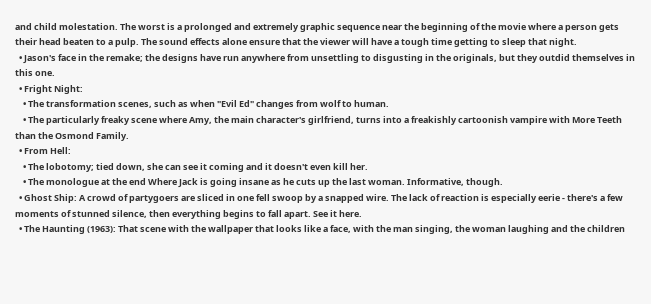and child molestation. The worst is a prolonged and extremely graphic sequence near the beginning of the movie where a person gets their head beaten to a pulp. The sound effects alone ensure that the viewer will have a tough time getting to sleep that night.
  • Jason's face in the remake; the designs have run anywhere from unsettling to disgusting in the originals, but they outdid themselves in this one.
  • Fright Night:
    • The transformation scenes, such as when "Evil Ed" changes from wolf to human.
    • The particularly freaky scene where Amy, the main character's girlfriend, turns into a freakishly cartoonish vampire with More Teeth than the Osmond Family.
  • From Hell:
    • The lobotomy; tied down, she can see it coming and it doesn't even kill her.
    • The monologue at the end Where Jack is going insane as he cuts up the last woman. Informative, though.
  • Ghost Ship: A crowd of partygoers are sliced in one fell swoop by a snapped wire. The lack of reaction is especially eerie - there's a few moments of stunned silence, then everything begins to fall apart. See it here.
  • The Haunting (1963): That scene with the wallpaper that looks like a face, with the man singing, the woman laughing and the children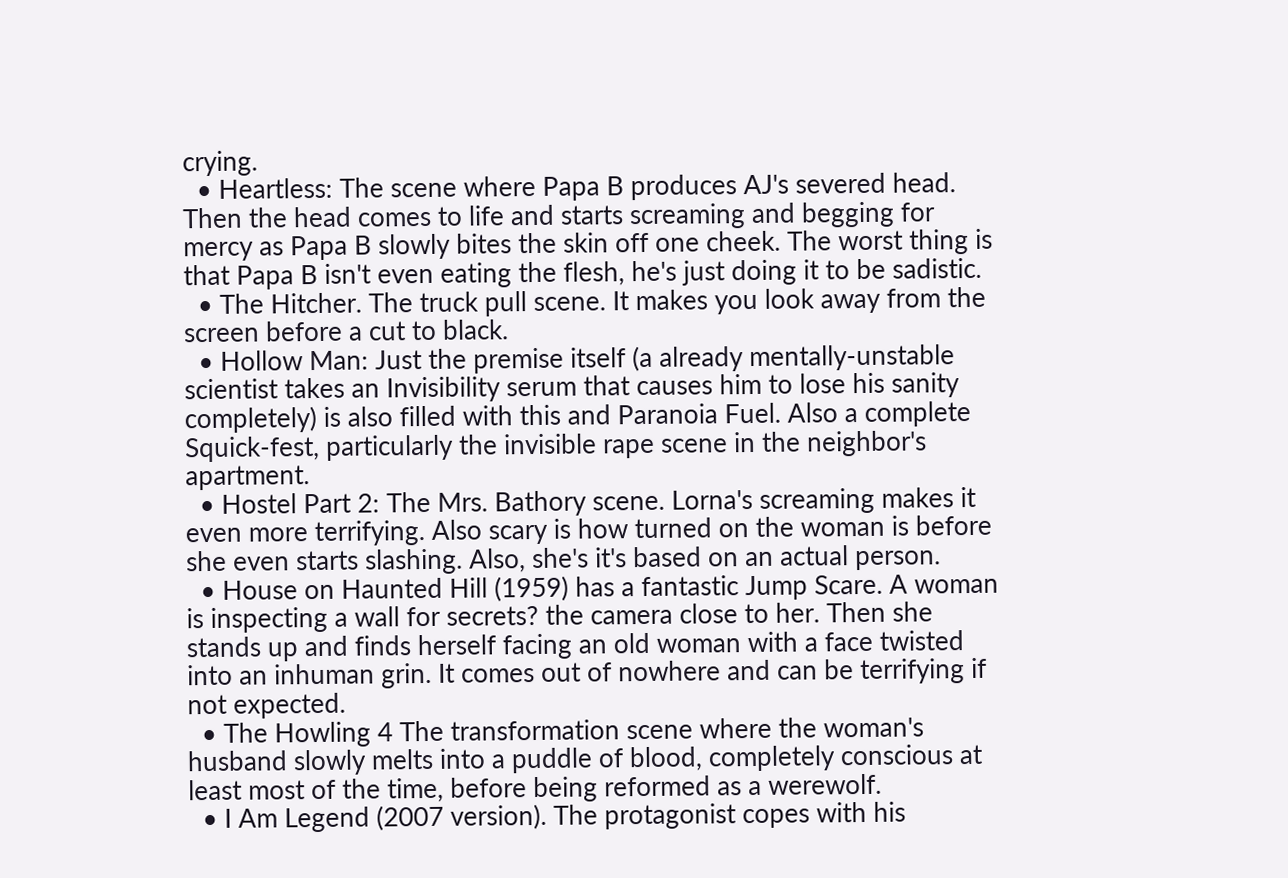crying.
  • Heartless: The scene where Papa B produces AJ's severed head. Then the head comes to life and starts screaming and begging for mercy as Papa B slowly bites the skin off one cheek. The worst thing is that Papa B isn't even eating the flesh, he's just doing it to be sadistic.
  • The Hitcher. The truck pull scene. It makes you look away from the screen before a cut to black.
  • Hollow Man: Just the premise itself (a already mentally-unstable scientist takes an Invisibility serum that causes him to lose his sanity completely) is also filled with this and Paranoia Fuel. Also a complete Squick-fest, particularly the invisible rape scene in the neighbor's apartment.
  • Hostel Part 2: The Mrs. Bathory scene. Lorna's screaming makes it even more terrifying. Also scary is how turned on the woman is before she even starts slashing. Also, she's it's based on an actual person.
  • House on Haunted Hill (1959) has a fantastic Jump Scare. A woman is inspecting a wall for secrets? the camera close to her. Then she stands up and finds herself facing an old woman with a face twisted into an inhuman grin. It comes out of nowhere and can be terrifying if not expected.
  • The Howling 4 The transformation scene where the woman's husband slowly melts into a puddle of blood, completely conscious at least most of the time, before being reformed as a werewolf.
  • I Am Legend (2007 version). The protagonist copes with his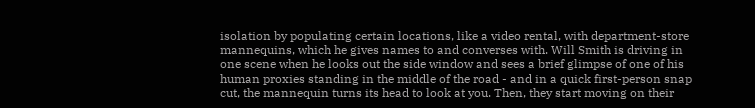isolation by populating certain locations, like a video rental, with department-store mannequins, which he gives names to and converses with. Will Smith is driving in one scene when he looks out the side window and sees a brief glimpse of one of his human proxies standing in the middle of the road - and in a quick first-person snap cut, the mannequin turns its head to look at you. Then, they start moving on their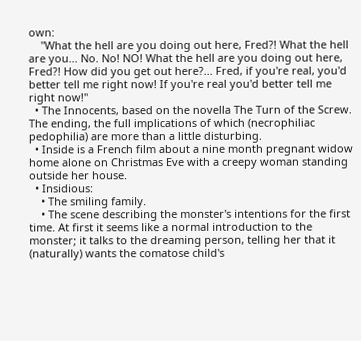own:
    "What the hell are you doing out here, Fred?! What the hell are you... No. No! NO! What the hell are you doing out here, Fred?! How did you get out here?... Fred, if you're real, you'd better tell me right now! If you're real you'd better tell me right now!"
  • The Innocents, based on the novella The Turn of the Screw. The ending, the full implications of which (necrophiliac pedophilia) are more than a little disturbing.
  • Inside is a French film about a nine month pregnant widow home alone on Christmas Eve with a creepy woman standing outside her house.
  • Insidious:
    • The smiling family.
    • The scene describing the monster's intentions for the first time. At first it seems like a normal introduction to the monster; it talks to the dreaming person, telling her that it (naturally) wants the comatose child's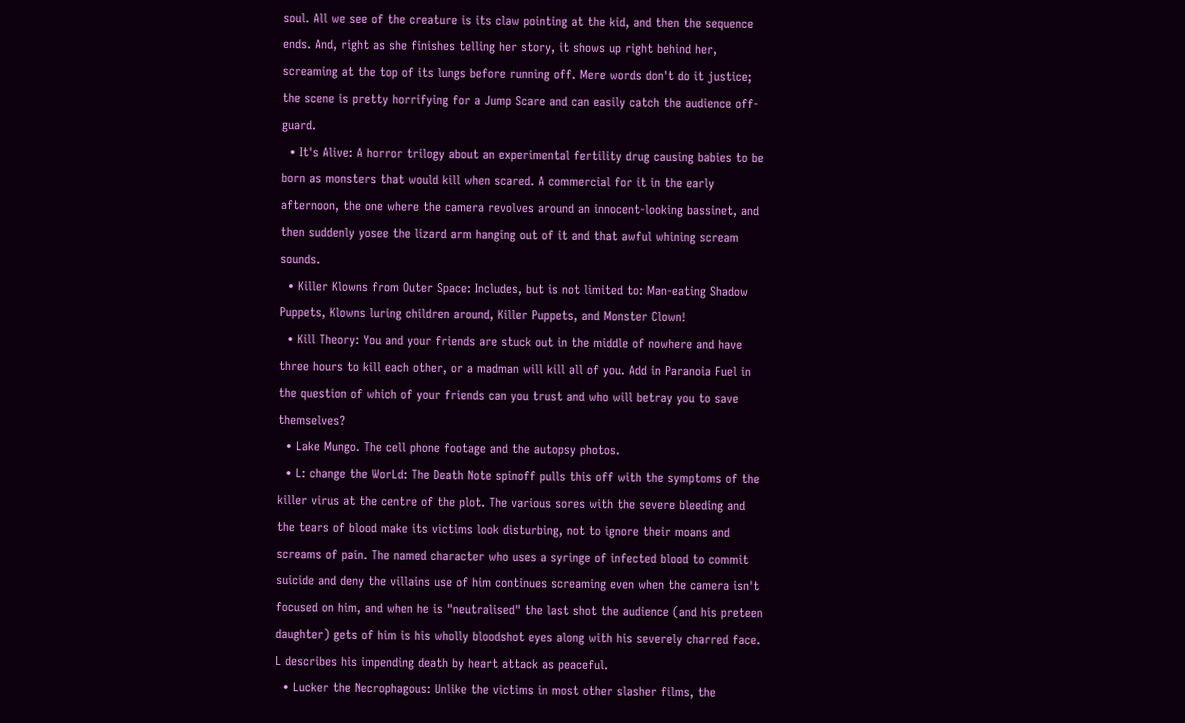soul. All we see of the creature is its claw pointing at the kid, and then the sequence ends. And, right as she finishes telling her story, it shows up right behind her, screaming at the top of its lungs before running off. Mere words don't do it justice; the scene is pretty horrifying for a Jump Scare and can easily catch the audience off-guard.
  • It's Alive: A horror trilogy about an experimental fertility drug causing babies to be born as monsters that would kill when scared. A commercial for it in the early afternoon, the one where the camera revolves around an innocent-looking bassinet, and then suddenly yosee the lizard arm hanging out of it and that awful whining scream sounds.
  • Killer Klowns from Outer Space: Includes, but is not limited to: Man-eating Shadow Puppets, Klowns luring children around, Killer Puppets, and Monster Clown!
  • Kill Theory: You and your friends are stuck out in the middle of nowhere and have three hours to kill each other, or a madman will kill all of you. Add in Paranoia Fuel in the question of which of your friends can you trust and who will betray you to save themselves?
  • Lake Mungo. The cell phone footage and the autopsy photos.
  • L: change the WorLd: The Death Note spinoff pulls this off with the symptoms of the killer virus at the centre of the plot. The various sores with the severe bleeding and the tears of blood make its victims look disturbing, not to ignore their moans and screams of pain. The named character who uses a syringe of infected blood to commit suicide and deny the villains use of him continues screaming even when the camera isn't focused on him, and when he is "neutralised" the last shot the audience (and his preteen daughter) gets of him is his wholly bloodshot eyes along with his severely charred face. L describes his impending death by heart attack as peaceful.
  • Lucker the Necrophagous: Unlike the victims in most other slasher films, the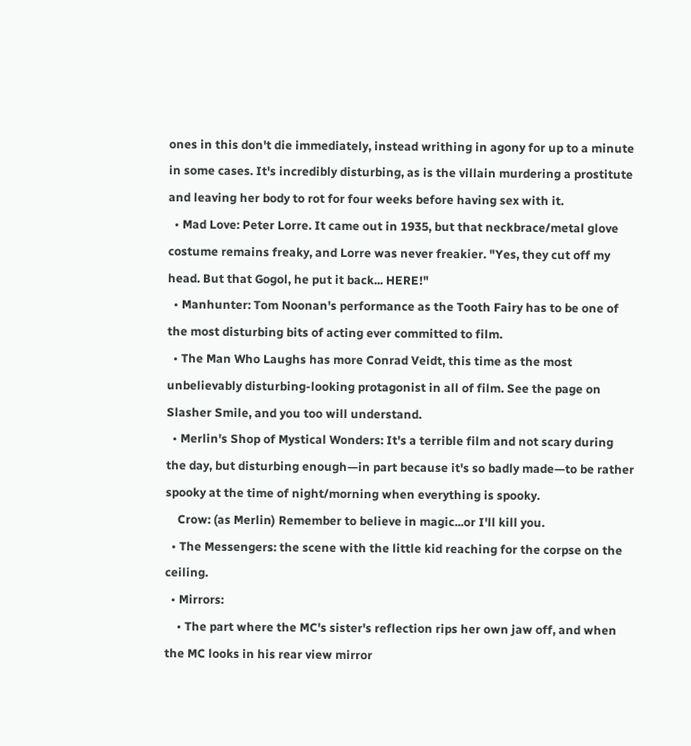ones in this don't die immediately, instead writhing in agony for up to a minute in some cases. It's incredibly disturbing, as is the villain murdering a prostitute and leaving her body to rot for four weeks before having sex with it.
  • Mad Love: Peter Lorre. It came out in 1935, but that neckbrace/metal glove costume remains freaky, and Lorre was never freakier. "Yes, they cut off my head. But that Gogol, he put it back... HERE!"
  • Manhunter: Tom Noonan's performance as the Tooth Fairy has to be one of the most disturbing bits of acting ever committed to film.
  • The Man Who Laughs has more Conrad Veidt, this time as the most unbelievably disturbing-looking protagonist in all of film. See the page on Slasher Smile, and you too will understand.
  • Merlin's Shop of Mystical Wonders: It's a terrible film and not scary during the day, but disturbing enough—in part because it's so badly made—to be rather spooky at the time of night/morning when everything is spooky.
    Crow: (as Merlin) Remember to believe in magic...or I'll kill you.
  • The Messengers: the scene with the little kid reaching for the corpse on the ceiling.
  • Mirrors:
    • The part where the MC's sister's reflection rips her own jaw off, and when the MC looks in his rear view mirror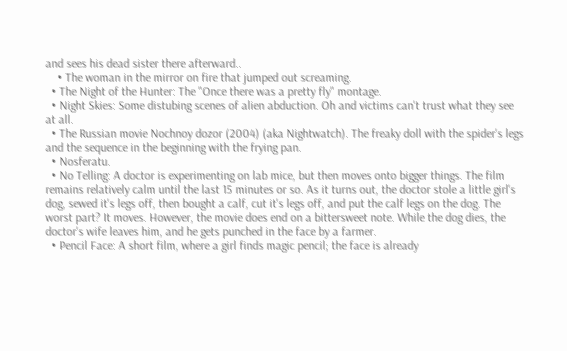and sees his dead sister there afterward..
    • The woman in the mirror on fire that jumped out screaming.
  • The Night of the Hunter: The "Once there was a pretty fly" montage.
  • Night Skies: Some distubing scenes of alien abduction. Oh and victims can't trust what they see at all.
  • The Russian movie Nochnoy dozor (2004) (aka Nightwatch). The freaky doll with the spider's legs and the sequence in the beginning with the frying pan.
  • Nosferatu.
  • No Telling: A doctor is experimenting on lab mice, but then moves onto bigger things. The film remains relatively calm until the last 15 minutes or so. As it turns out, the doctor stole a little girl's dog, sewed it's legs off, then bought a calf, cut it's legs off, and put the calf legs on the dog. The worst part? It moves. However, the movie does end on a bittersweet note. While the dog dies, the doctor's wife leaves him, and he gets punched in the face by a farmer.
  • Pencil Face: A short film, where a girl finds magic pencil; the face is already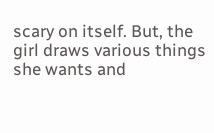scary on itself. But, the girl draws various things she wants and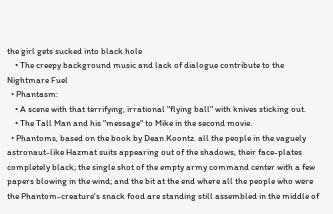the girl gets sucked into black hole
    • The creepy background music and lack of dialogue contribute to the Nightmare Fuel
  • Phantasm:
    • A scene with that terrifying, irrational "flying ball" with knives sticking out.
    • The Tall Man and his "message" to Mike in the second movie.
  • Phantoms, based on the book by Dean Koontz. all the people in the vaguely astronaut-like Hazmat suits appearing out of the shadows, their face-plates completely black; the single shot of the empty army command center with a few papers blowing in the wind; and the bit at the end where all the people who were the Phantom-creature's snack food are standing still assembled in the middle of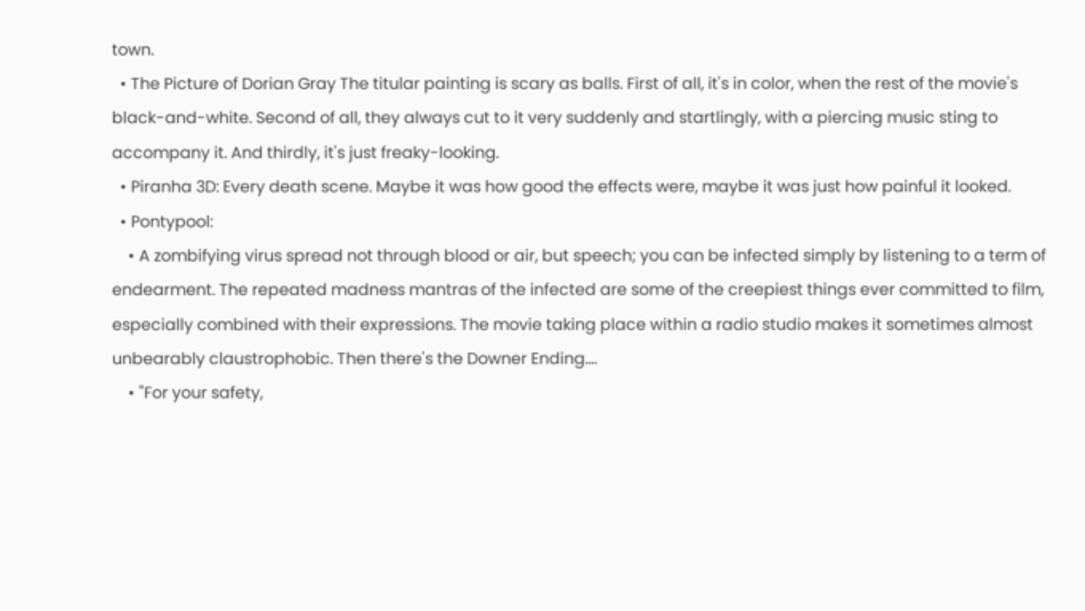town.
  • The Picture of Dorian Gray The titular painting is scary as balls. First of all, it's in color, when the rest of the movie's black-and-white. Second of all, they always cut to it very suddenly and startlingly, with a piercing music sting to accompany it. And thirdly, it's just freaky-looking.
  • Piranha 3D: Every death scene. Maybe it was how good the effects were, maybe it was just how painful it looked.
  • Pontypool:
    • A zombifying virus spread not through blood or air, but speech; you can be infected simply by listening to a term of endearment. The repeated madness mantras of the infected are some of the creepiest things ever committed to film, especially combined with their expressions. The movie taking place within a radio studio makes it sometimes almost unbearably claustrophobic. Then there's the Downer Ending....
    • "For your safety,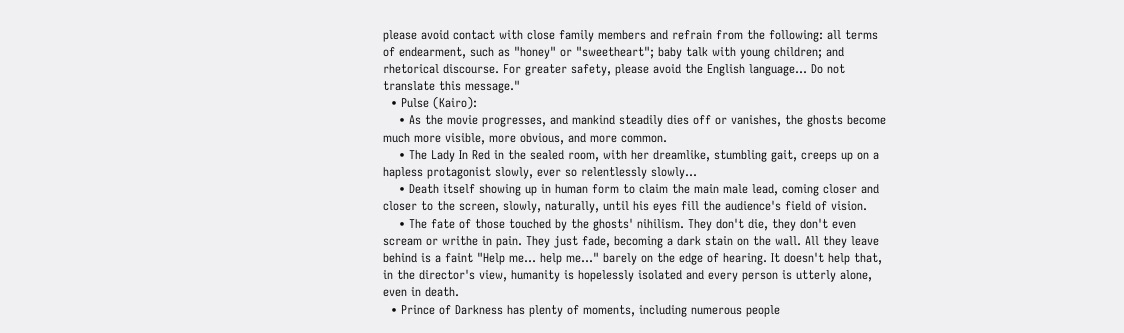please avoid contact with close family members and refrain from the following: all terms of endearment, such as "honey" or "sweetheart"; baby talk with young children; and rhetorical discourse. For greater safety, please avoid the English language... Do not translate this message."
  • Pulse (Kairo):
    • As the movie progresses, and mankind steadily dies off or vanishes, the ghosts become much more visible, more obvious, and more common.
    • The Lady In Red in the sealed room, with her dreamlike, stumbling gait, creeps up on a hapless protagonist slowly, ever so relentlessly slowly...
    • Death itself showing up in human form to claim the main male lead, coming closer and closer to the screen, slowly, naturally, until his eyes fill the audience's field of vision.
    • The fate of those touched by the ghosts' nihilism. They don't die, they don't even scream or writhe in pain. They just fade, becoming a dark stain on the wall. All they leave behind is a faint "Help me... help me..." barely on the edge of hearing. It doesn't help that, in the director's view, humanity is hopelessly isolated and every person is utterly alone, even in death.
  • Prince of Darkness has plenty of moments, including numerous people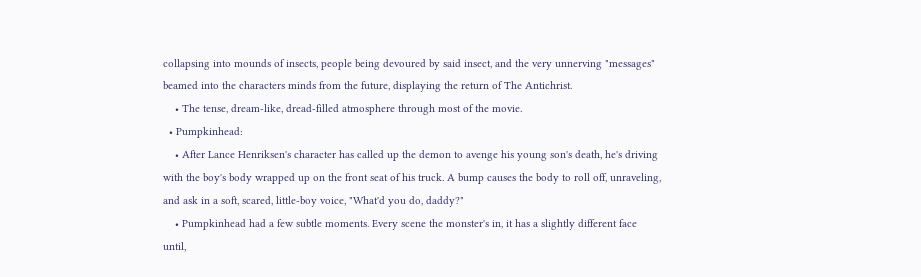collapsing into mounds of insects, people being devoured by said insect, and the very unnerving "messages" beamed into the characters minds from the future, displaying the return of The Antichrist.
    • The tense, dream-like, dread-filled atmosphere through most of the movie.
  • Pumpkinhead:
    • After Lance Henriksen's character has called up the demon to avenge his young son's death, he's driving with the boy's body wrapped up on the front seat of his truck. A bump causes the body to roll off, unraveling, and ask in a soft, scared, little-boy voice, "What'd you do, daddy?"
    • Pumpkinhead had a few subtle moments. Every scene the monster's in, it has a slightly different face until,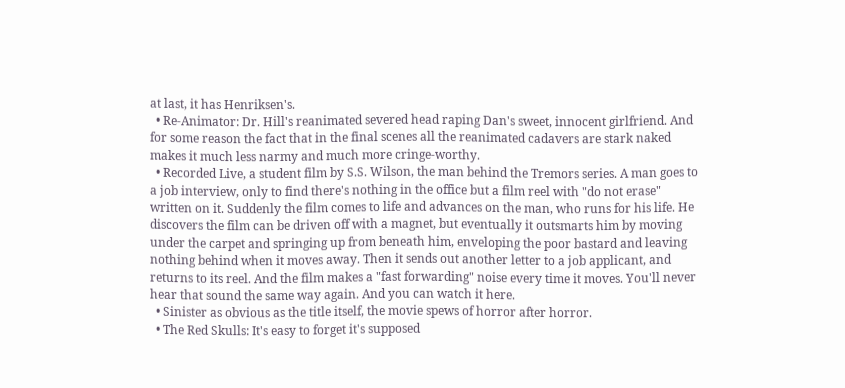at last, it has Henriksen's.
  • Re-Animator: Dr. Hill's reanimated severed head raping Dan's sweet, innocent girlfriend. And for some reason the fact that in the final scenes all the reanimated cadavers are stark naked makes it much less narmy and much more cringe-worthy.
  • Recorded Live, a student film by S.S. Wilson, the man behind the Tremors series. A man goes to a job interview, only to find there's nothing in the office but a film reel with "do not erase" written on it. Suddenly the film comes to life and advances on the man, who runs for his life. He discovers the film can be driven off with a magnet, but eventually it outsmarts him by moving under the carpet and springing up from beneath him, enveloping the poor bastard and leaving nothing behind when it moves away. Then it sends out another letter to a job applicant, and returns to its reel. And the film makes a "fast forwarding" noise every time it moves. You'll never hear that sound the same way again. And you can watch it here.
  • Sinister as obvious as the title itself, the movie spews of horror after horror.
  • The Red Skulls: It's easy to forget it's supposed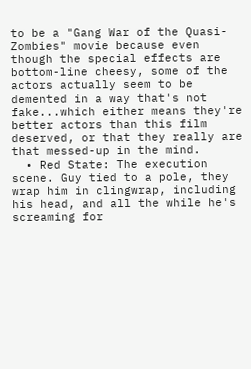to be a "Gang War of the Quasi-Zombies" movie because even though the special effects are bottom-line cheesy, some of the actors actually seem to be demented in a way that's not fake...which either means they're better actors than this film deserved, or that they really are that messed-up in the mind.
  • Red State: The execution scene. Guy tied to a pole, they wrap him in clingwrap, including his head, and all the while he's screaming for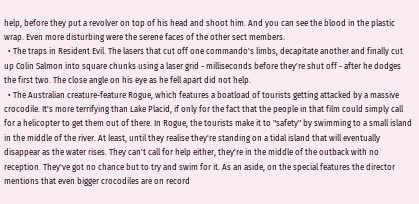help, before they put a revolver on top of his head and shoot him. And you can see the blood in the plastic wrap. Even more disturbing were the serene faces of the other sect members.
  • The traps in Resident Evil. The lasers that cut off one commando's limbs, decapitate another and finally cut up Colin Salmon into square chunks using a laser grid - milliseconds before they're shut off - after he dodges the first two. The close angle on his eye as he fell apart did not help.
  • The Australian creature-feature Rogue, which features a boatload of tourists getting attacked by a massive crocodile. It's more terrifying than Lake Placid, if only for the fact that the people in that film could simply call for a helicopter to get them out of there. In Rogue, the tourists make it to "safety" by swimming to a small island in the middle of the river. At least, until they realise they're standing on a tidal island that will eventually disappear as the water rises. They can't call for help either, they're in the middle of the outback with no reception. They've got no chance but to try and swim for it. As an aside, on the special features the director mentions that even bigger crocodiles are on record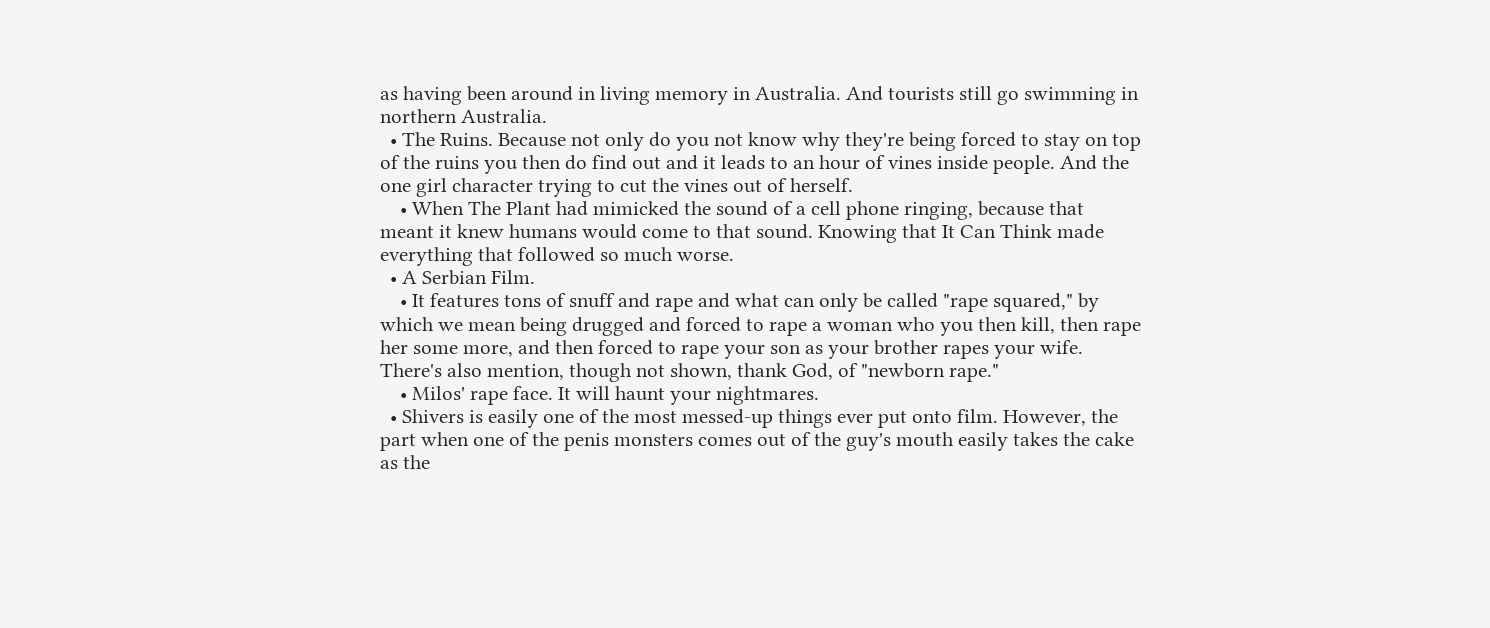as having been around in living memory in Australia. And tourists still go swimming in northern Australia.
  • The Ruins. Because not only do you not know why they're being forced to stay on top of the ruins you then do find out and it leads to an hour of vines inside people. And the one girl character trying to cut the vines out of herself.
    • When The Plant had mimicked the sound of a cell phone ringing, because that meant it knew humans would come to that sound. Knowing that It Can Think made everything that followed so much worse.
  • A Serbian Film.
    • It features tons of snuff and rape and what can only be called "rape squared," by which we mean being drugged and forced to rape a woman who you then kill, then rape her some more, and then forced to rape your son as your brother rapes your wife. There's also mention, though not shown, thank God, of "newborn rape."
    • Milos' rape face. It will haunt your nightmares.
  • Shivers is easily one of the most messed-up things ever put onto film. However, the part when one of the penis monsters comes out of the guy's mouth easily takes the cake as the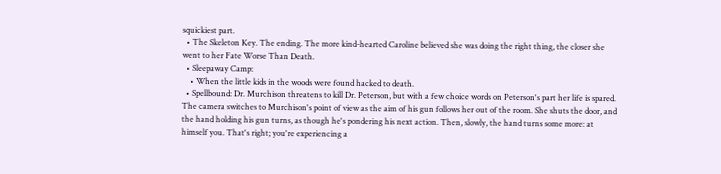squickiest part.
  • The Skeleton Key. The ending. The more kind-hearted Caroline believed she was doing the right thing, the closer she went to her Fate Worse Than Death.
  • Sleepaway Camp:
    • When the little kids in the woods were found hacked to death.
  • Spellbound: Dr. Murchison threatens to kill Dr. Peterson, but with a few choice words on Peterson's part her life is spared. The camera switches to Murchison's point of view as the aim of his gun follows her out of the room. She shuts the door, and the hand holding his gun turns, as though he's pondering his next action. Then, slowly, the hand turns some more: at himself you. That's right; you're experiencing a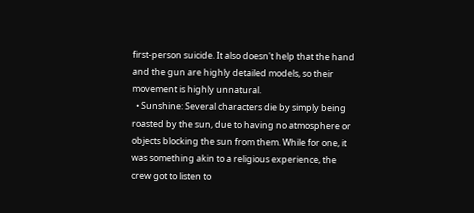first-person suicide. It also doesn't help that the hand and the gun are highly detailed models, so their movement is highly unnatural.
  • Sunshine: Several characters die by simply being roasted by the sun, due to having no atmosphere or objects blocking the sun from them. While for one, it was something akin to a religious experience, the crew got to listen to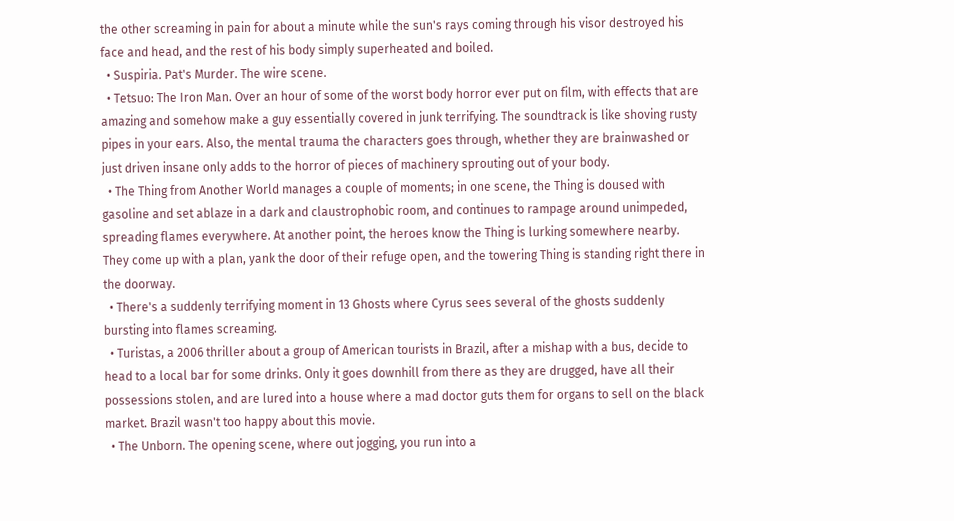the other screaming in pain for about a minute while the sun's rays coming through his visor destroyed his face and head, and the rest of his body simply superheated and boiled.
  • Suspiria. Pat's Murder. The wire scene.
  • Tetsuo: The Iron Man. Over an hour of some of the worst body horror ever put on film, with effects that are amazing and somehow make a guy essentially covered in junk terrifying. The soundtrack is like shoving rusty pipes in your ears. Also, the mental trauma the characters goes through, whether they are brainwashed or just driven insane only adds to the horror of pieces of machinery sprouting out of your body.
  • The Thing from Another World manages a couple of moments; in one scene, the Thing is doused with gasoline and set ablaze in a dark and claustrophobic room, and continues to rampage around unimpeded, spreading flames everywhere. At another point, the heroes know the Thing is lurking somewhere nearby. They come up with a plan, yank the door of their refuge open, and the towering Thing is standing right there in the doorway.
  • There's a suddenly terrifying moment in 13 Ghosts where Cyrus sees several of the ghosts suddenly bursting into flames screaming.
  • Turistas, a 2006 thriller about a group of American tourists in Brazil, after a mishap with a bus, decide to head to a local bar for some drinks. Only it goes downhill from there as they are drugged, have all their possessions stolen, and are lured into a house where a mad doctor guts them for organs to sell on the black market. Brazil wasn't too happy about this movie.
  • The Unborn. The opening scene, where out jogging, you run into a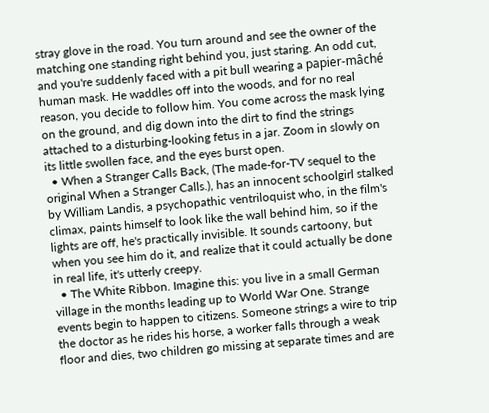stray glove in the road. You turn around and see the owner of the matching one standing right behind you, just staring. An odd cut, and you're suddenly faced with a pit bull wearing a papier-mâché human mask. He waddles off into the woods, and for no real reason, you decide to follow him. You come across the mask lying on the ground, and dig down into the dirt to find the strings attached to a disturbing-looking fetus in a jar. Zoom in slowly on its little swollen face, and the eyes burst open.
  • When a Stranger Calls Back, (The made-for-TV sequel to the original When a Stranger Calls.), has an innocent schoolgirl stalked by William Landis, a psychopathic ventriloquist who, in the film's climax, paints himself to look like the wall behind him, so if the lights are off, he's practically invisible. It sounds cartoony, but when you see him do it, and realize that it could actually be done in real life, it's utterly creepy.
  • The White Ribbon. Imagine this: you live in a small German village in the months leading up to World War One. Strange events begin to happen to citizens. Someone strings a wire to trip the doctor as he rides his horse, a worker falls through a weak floor and dies, two children go missing at separate times and are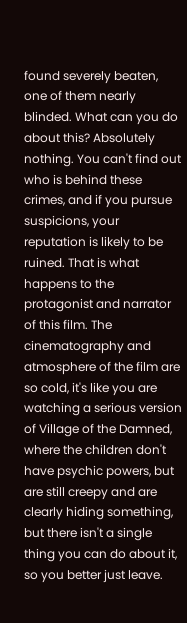found severely beaten, one of them nearly blinded. What can you do about this? Absolutely nothing. You can't find out who is behind these crimes, and if you pursue suspicions, your reputation is likely to be ruined. That is what happens to the protagonist and narrator of this film. The cinematography and atmosphere of the film are so cold, it's like you are watching a serious version of Village of the Damned, where the children don't have psychic powers, but are still creepy and are clearly hiding something, but there isn't a single thing you can do about it, so you better just leave.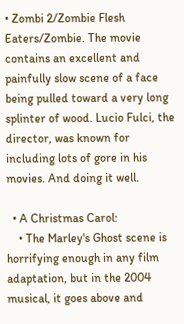• Zombi 2/Zombie Flesh Eaters/Zombie. The movie contains an excellent and painfully slow scene of a face being pulled toward a very long splinter of wood. Lucio Fulci, the director, was known for including lots of gore in his movies. And doing it well.

  • A Christmas Carol:
    • The Marley's Ghost scene is horrifying enough in any film adaptation, but in the 2004 musical, it goes above and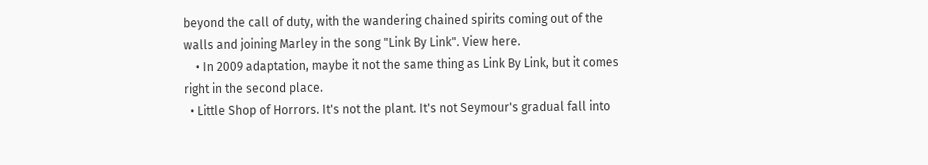beyond the call of duty, with the wandering chained spirits coming out of the walls and joining Marley in the song "Link By Link". View here.
    • In 2009 adaptation, maybe it not the same thing as Link By Link, but it comes right in the second place.
  • Little Shop of Horrors. It's not the plant. It's not Seymour's gradual fall into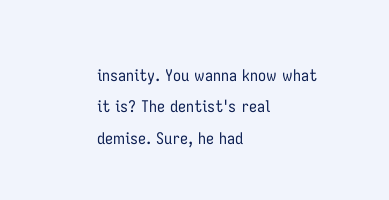insanity. You wanna know what it is? The dentist's real demise. Sure, he had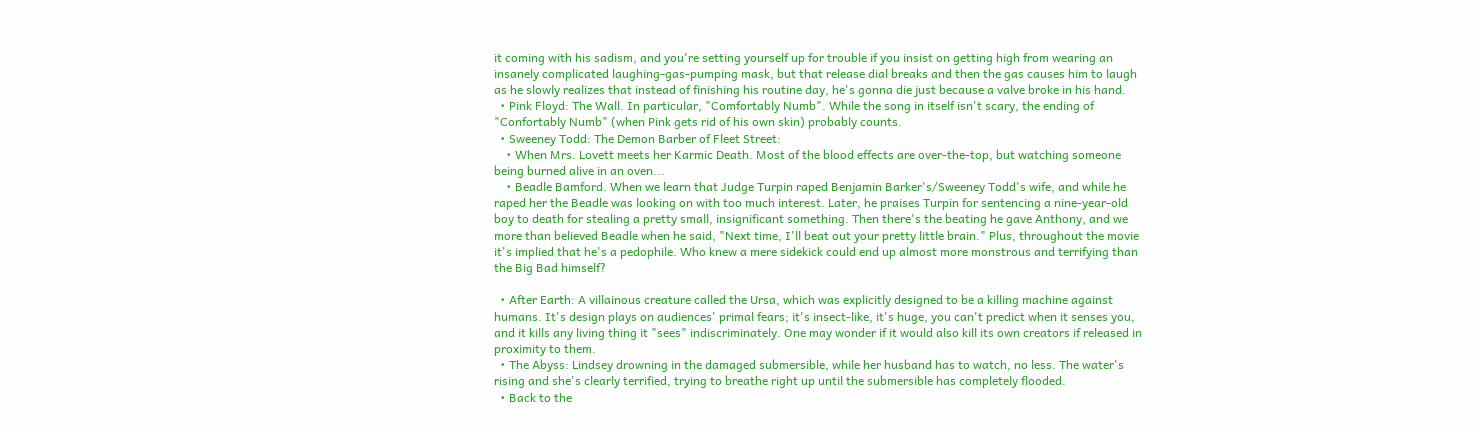it coming with his sadism, and you're setting yourself up for trouble if you insist on getting high from wearing an insanely complicated laughing-gas-pumping mask, but that release dial breaks and then the gas causes him to laugh as he slowly realizes that instead of finishing his routine day, he's gonna die just because a valve broke in his hand.
  • Pink Floyd: The Wall. In particular, "Comfortably Numb". While the song in itself isn't scary, the ending of "Confortably Numb" (when Pink gets rid of his own skin) probably counts.
  • Sweeney Todd: The Demon Barber of Fleet Street:
    • When Mrs. Lovett meets her Karmic Death. Most of the blood effects are over-the-top, but watching someone being burned alive in an oven...
    • Beadle Bamford. When we learn that Judge Turpin raped Benjamin Barker's/Sweeney Todd's wife, and while he raped her the Beadle was looking on with too much interest. Later, he praises Turpin for sentencing a nine-year-old boy to death for stealing a pretty small, insignificant something. Then there's the beating he gave Anthony, and we more than believed Beadle when he said, "Next time, I'll beat out your pretty little brain." Plus, throughout the movie it's implied that he's a pedophile. Who knew a mere sidekick could end up almost more monstrous and terrifying than the Big Bad himself?

  • After Earth: A villainous creature called the Ursa, which was explicitly designed to be a killing machine against humans. It's design plays on audiences' primal fears; it's insect-like, it's huge, you can't predict when it senses you, and it kills any living thing it "sees" indiscriminately. One may wonder if it would also kill its own creators if released in proximity to them.
  • The Abyss: Lindsey drowning in the damaged submersible, while her husband has to watch, no less. The water's rising and she's clearly terrified, trying to breathe right up until the submersible has completely flooded.
  • Back to the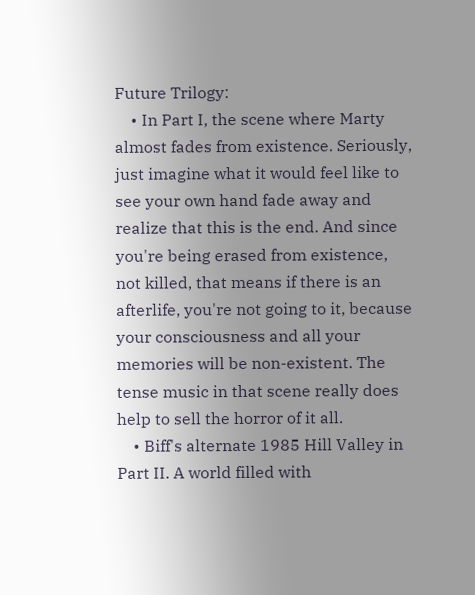Future Trilogy:
    • In Part I, the scene where Marty almost fades from existence. Seriously, just imagine what it would feel like to see your own hand fade away and realize that this is the end. And since you're being erased from existence, not killed, that means if there is an afterlife, you're not going to it, because your consciousness and all your memories will be non-existent. The tense music in that scene really does help to sell the horror of it all.
    • Biff's alternate 1985 Hill Valley in Part II. A world filled with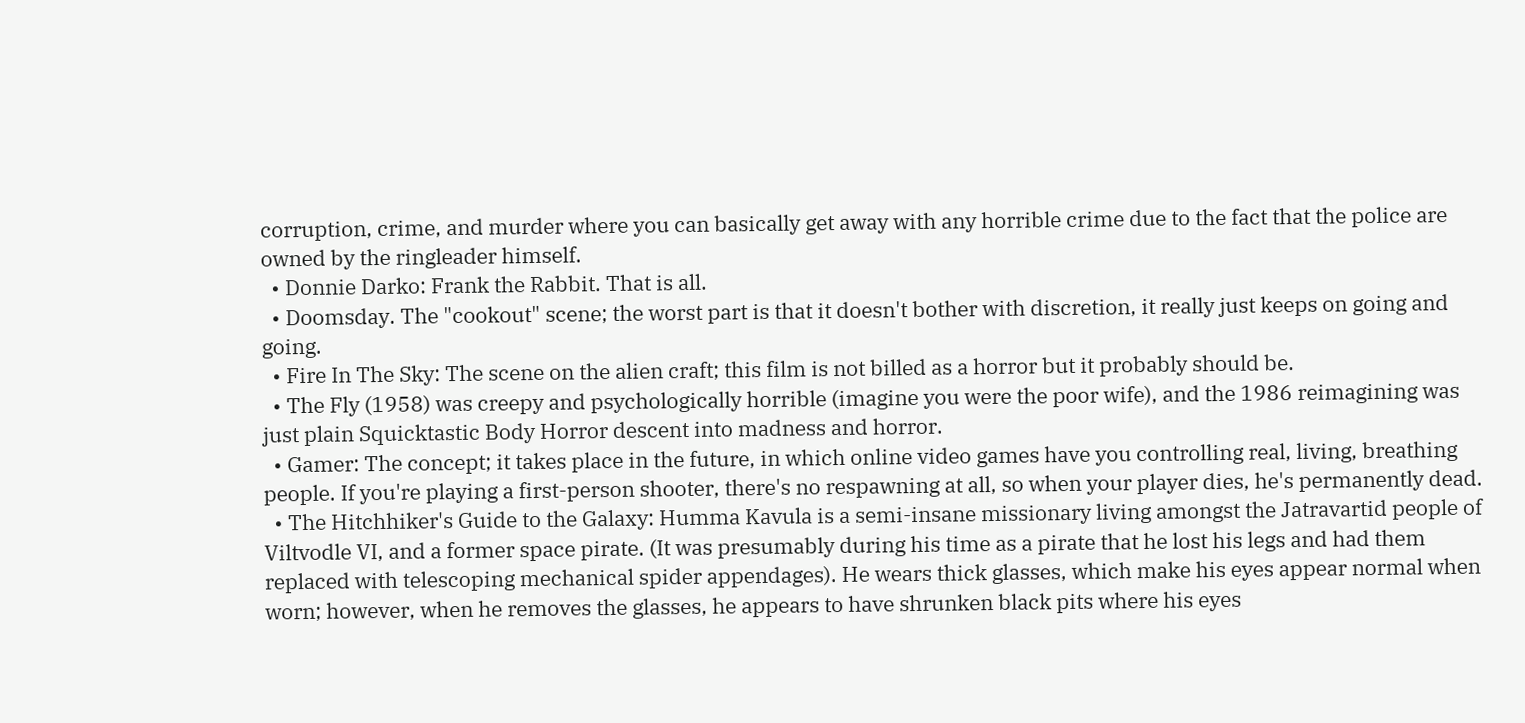corruption, crime, and murder where you can basically get away with any horrible crime due to the fact that the police are owned by the ringleader himself.
  • Donnie Darko: Frank the Rabbit. That is all.
  • Doomsday. The "cookout" scene; the worst part is that it doesn't bother with discretion, it really just keeps on going and going.
  • Fire In The Sky: The scene on the alien craft; this film is not billed as a horror but it probably should be.
  • The Fly (1958) was creepy and psychologically horrible (imagine you were the poor wife), and the 1986 reimagining was just plain Squicktastic Body Horror descent into madness and horror.
  • Gamer: The concept; it takes place in the future, in which online video games have you controlling real, living, breathing people. If you're playing a first-person shooter, there's no respawning at all, so when your player dies, he's permanently dead.
  • The Hitchhiker's Guide to the Galaxy: Humma Kavula is a semi-insane missionary living amongst the Jatravartid people of Viltvodle VI, and a former space pirate. (It was presumably during his time as a pirate that he lost his legs and had them replaced with telescoping mechanical spider appendages). He wears thick glasses, which make his eyes appear normal when worn; however, when he removes the glasses, he appears to have shrunken black pits where his eyes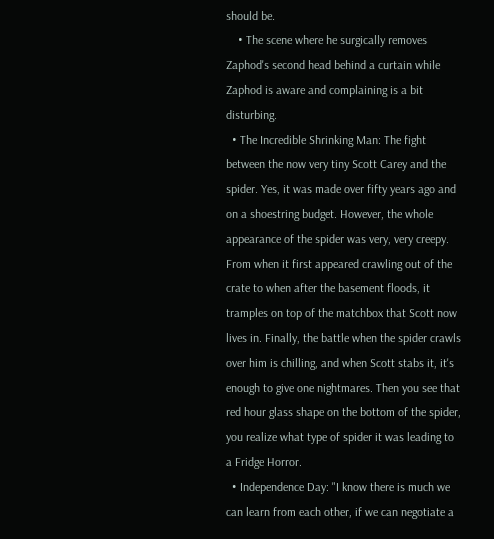should be.
    • The scene where he surgically removes Zaphod's second head behind a curtain while Zaphod is aware and complaining is a bit disturbing.
  • The Incredible Shrinking Man: The fight between the now very tiny Scott Carey and the spider. Yes, it was made over fifty years ago and on a shoestring budget. However, the whole appearance of the spider was very, very creepy. From when it first appeared crawling out of the crate to when after the basement floods, it tramples on top of the matchbox that Scott now lives in. Finally, the battle when the spider crawls over him is chilling, and when Scott stabs it, it's enough to give one nightmares. Then you see that red hour glass shape on the bottom of the spider, you realize what type of spider it was leading to a Fridge Horror.
  • Independence Day: "I know there is much we can learn from each other, if we can negotiate a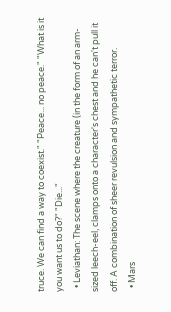truce. We can find a way to coexist." "Peace... no peace." "What is it you want us to do?" "Die..."
  • Leviathan: The scene where the creature (in the form of an arm-sized leech-eel, clamps onto a character's chest and he can't pull it off. A combination of sheer revulsion and sympathetic terror.
  • Mars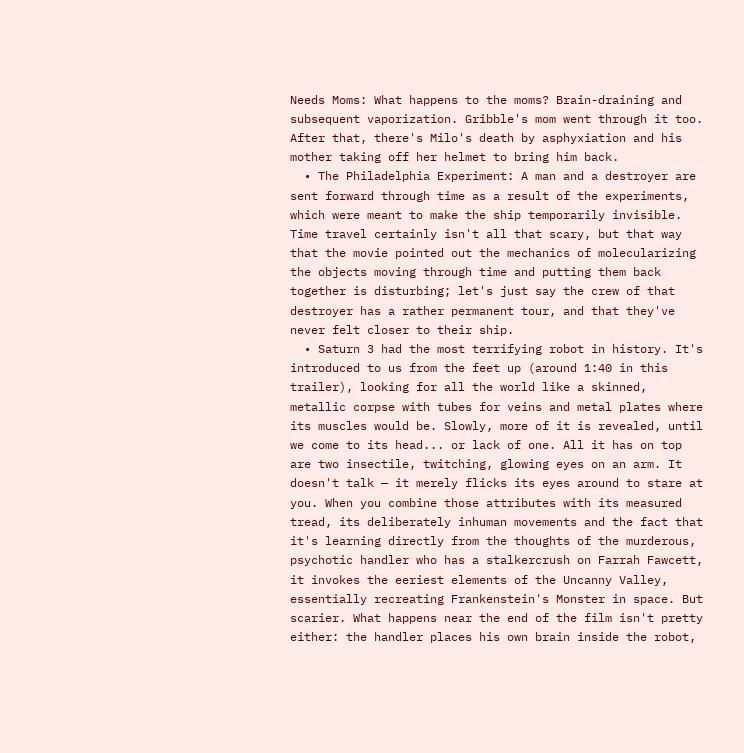Needs Moms: What happens to the moms? Brain-draining and subsequent vaporization. Gribble's mom went through it too. After that, there's Milo's death by asphyxiation and his mother taking off her helmet to bring him back.
  • The Philadelphia Experiment: A man and a destroyer are sent forward through time as a result of the experiments, which were meant to make the ship temporarily invisible. Time travel certainly isn't all that scary, but that way that the movie pointed out the mechanics of molecularizing the objects moving through time and putting them back together is disturbing; let's just say the crew of that destroyer has a rather permanent tour, and that they've never felt closer to their ship.
  • Saturn 3 had the most terrifying robot in history. It's introduced to us from the feet up (around 1:40 in this trailer), looking for all the world like a skinned, metallic corpse with tubes for veins and metal plates where its muscles would be. Slowly, more of it is revealed, until we come to its head... or lack of one. All it has on top are two insectile, twitching, glowing eyes on an arm. It doesn't talk — it merely flicks its eyes around to stare at you. When you combine those attributes with its measured tread, its deliberately inhuman movements and the fact that it's learning directly from the thoughts of the murderous, psychotic handler who has a stalkercrush on Farrah Fawcett, it invokes the eeriest elements of the Uncanny Valley, essentially recreating Frankenstein's Monster in space. But scarier. What happens near the end of the film isn't pretty either: the handler places his own brain inside the robot,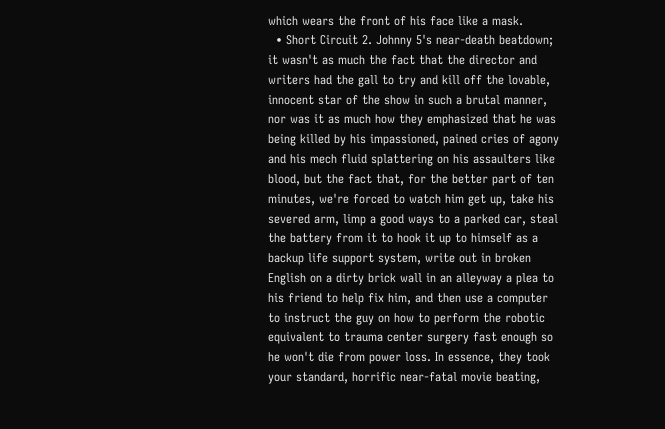which wears the front of his face like a mask.
  • Short Circuit 2. Johnny 5's near-death beatdown; it wasn't as much the fact that the director and writers had the gall to try and kill off the lovable, innocent star of the show in such a brutal manner, nor was it as much how they emphasized that he was being killed by his impassioned, pained cries of agony and his mech fluid splattering on his assaulters like blood, but the fact that, for the better part of ten minutes, we're forced to watch him get up, take his severed arm, limp a good ways to a parked car, steal the battery from it to hook it up to himself as a backup life support system, write out in broken English on a dirty brick wall in an alleyway a plea to his friend to help fix him, and then use a computer to instruct the guy on how to perform the robotic equivalent to trauma center surgery fast enough so he won't die from power loss. In essence, they took your standard, horrific near-fatal movie beating,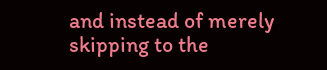and instead of merely skipping to the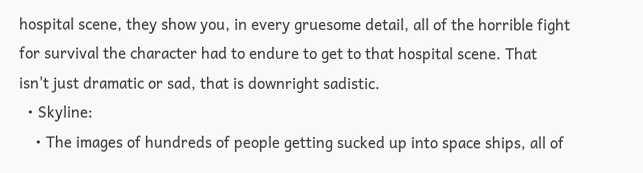hospital scene, they show you, in every gruesome detail, all of the horrible fight for survival the character had to endure to get to that hospital scene. That isn't just dramatic or sad, that is downright sadistic.
  • Skyline:
    • The images of hundreds of people getting sucked up into space ships, all of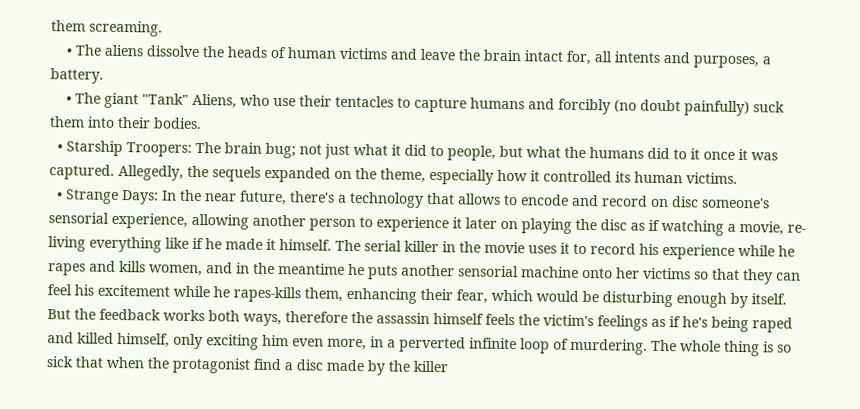them screaming.
    • The aliens dissolve the heads of human victims and leave the brain intact for, all intents and purposes, a battery.
    • The giant "Tank" Aliens, who use their tentacles to capture humans and forcibly (no doubt painfully) suck them into their bodies.
  • Starship Troopers: The brain bug; not just what it did to people, but what the humans did to it once it was captured. Allegedly, the sequels expanded on the theme, especially how it controlled its human victims.
  • Strange Days: In the near future, there's a technology that allows to encode and record on disc someone's sensorial experience, allowing another person to experience it later on playing the disc as if watching a movie, re-living everything like if he made it himself. The serial killer in the movie uses it to record his experience while he rapes and kills women, and in the meantime he puts another sensorial machine onto her victims so that they can feel his excitement while he rapes-kills them, enhancing their fear, which would be disturbing enough by itself. But the feedback works both ways, therefore the assassin himself feels the victim's feelings as if he's being raped and killed himself, only exciting him even more, in a perverted infinite loop of murdering. The whole thing is so sick that when the protagonist find a disc made by the killer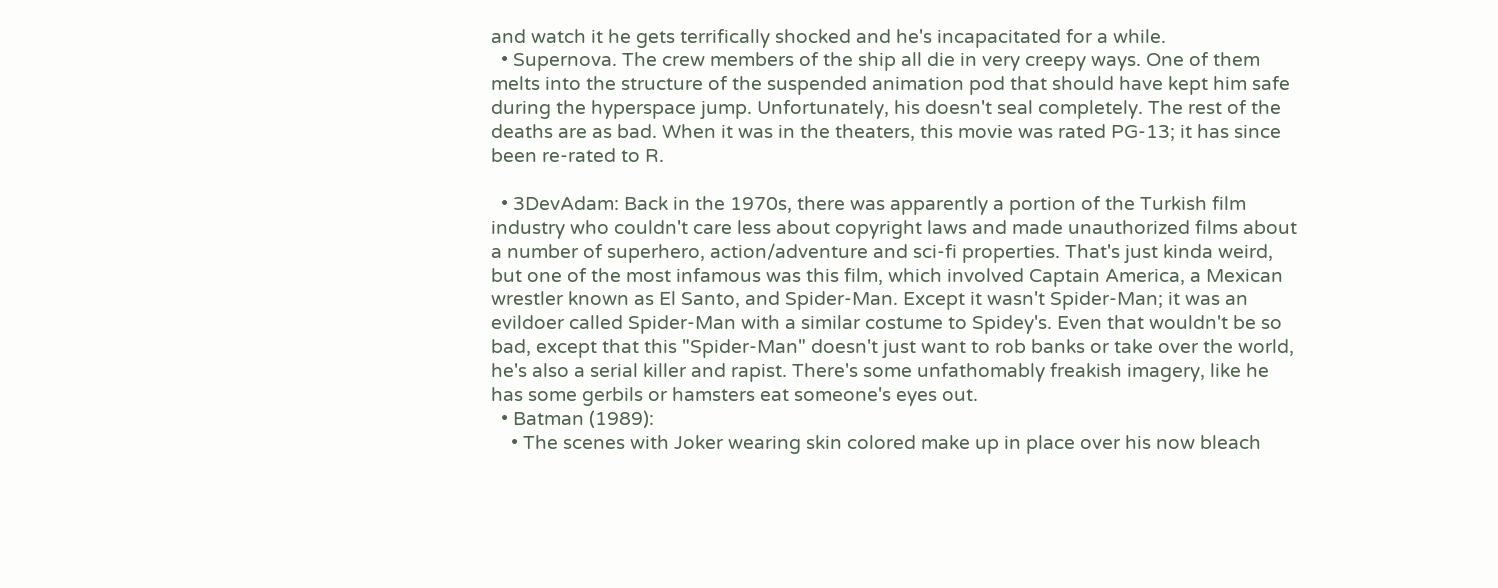and watch it he gets terrifically shocked and he's incapacitated for a while.
  • Supernova. The crew members of the ship all die in very creepy ways. One of them melts into the structure of the suspended animation pod that should have kept him safe during the hyperspace jump. Unfortunately, his doesn't seal completely. The rest of the deaths are as bad. When it was in the theaters, this movie was rated PG-13; it has since been re-rated to R.

  • 3DevAdam: Back in the 1970s, there was apparently a portion of the Turkish film industry who couldn't care less about copyright laws and made unauthorized films about a number of superhero, action/adventure and sci-fi properties. That's just kinda weird, but one of the most infamous was this film, which involved Captain America, a Mexican wrestler known as El Santo, and Spider-Man. Except it wasn't Spider-Man; it was an evildoer called Spider-Man with a similar costume to Spidey's. Even that wouldn't be so bad, except that this "Spider-Man" doesn't just want to rob banks or take over the world, he's also a serial killer and rapist. There's some unfathomably freakish imagery, like he has some gerbils or hamsters eat someone's eyes out.
  • Batman (1989):
    • The scenes with Joker wearing skin colored make up in place over his now bleach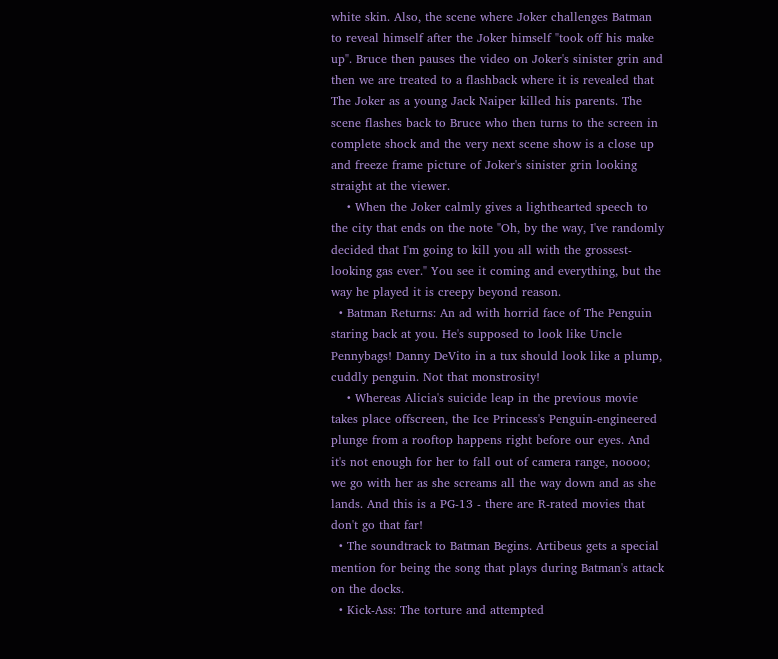white skin. Also, the scene where Joker challenges Batman to reveal himself after the Joker himself "took off his make up". Bruce then pauses the video on Joker's sinister grin and then we are treated to a flashback where it is revealed that The Joker as a young Jack Naiper killed his parents. The scene flashes back to Bruce who then turns to the screen in complete shock and the very next scene show is a close up and freeze frame picture of Joker's sinister grin looking straight at the viewer.
    • When the Joker calmly gives a lighthearted speech to the city that ends on the note "Oh, by the way, I've randomly decided that I'm going to kill you all with the grossest-looking gas ever." You see it coming and everything, but the way he played it is creepy beyond reason.
  • Batman Returns: An ad with horrid face of The Penguin staring back at you. He's supposed to look like Uncle Pennybags! Danny DeVito in a tux should look like a plump, cuddly penguin. Not that monstrosity!
    • Whereas Alicia's suicide leap in the previous movie takes place offscreen, the Ice Princess's Penguin-engineered plunge from a rooftop happens right before our eyes. And it's not enough for her to fall out of camera range, noooo; we go with her as she screams all the way down and as she lands. And this is a PG-13 - there are R-rated movies that don't go that far!
  • The soundtrack to Batman Begins. Artibeus gets a special mention for being the song that plays during Batman's attack on the docks.
  • Kick-Ass: The torture and attempted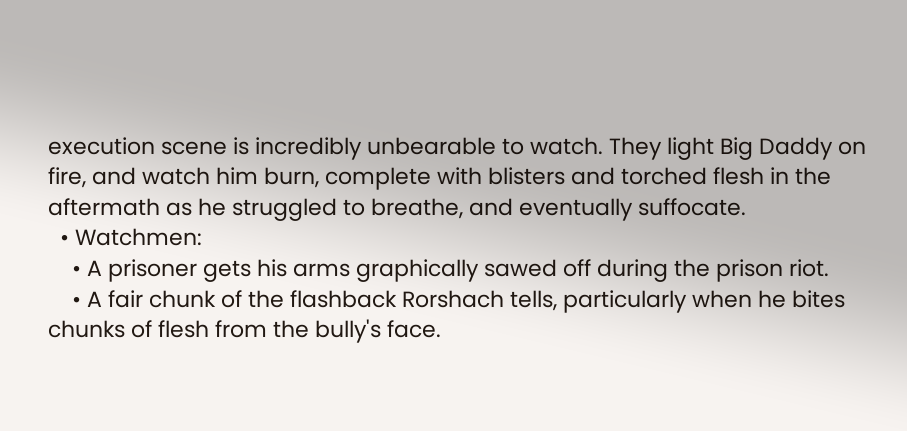execution scene is incredibly unbearable to watch. They light Big Daddy on fire, and watch him burn, complete with blisters and torched flesh in the aftermath as he struggled to breathe, and eventually suffocate.
  • Watchmen:
    • A prisoner gets his arms graphically sawed off during the prison riot.
    • A fair chunk of the flashback Rorshach tells, particularly when he bites chunks of flesh from the bully's face.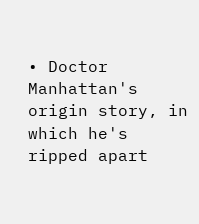• Doctor Manhattan's origin story, in which he's ripped apart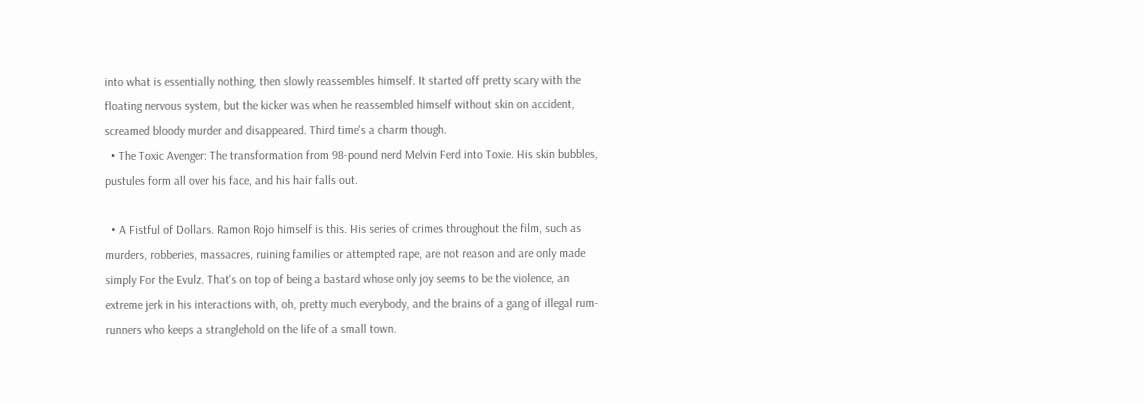into what is essentially nothing, then slowly reassembles himself. It started off pretty scary with the floating nervous system, but the kicker was when he reassembled himself without skin on accident, screamed bloody murder and disappeared. Third time's a charm though.
  • The Toxic Avenger: The transformation from 98-pound nerd Melvin Ferd into Toxie. His skin bubbles, pustules form all over his face, and his hair falls out.

  • A Fistful of Dollars. Ramon Rojo himself is this. His series of crimes throughout the film, such as murders, robberies, massacres, ruining families or attempted rape, are not reason and are only made simply For the Evulz. That's on top of being a bastard whose only joy seems to be the violence, an extreme jerk in his interactions with, oh, pretty much everybody, and the brains of a gang of illegal rum-runners who keeps a stranglehold on the life of a small town.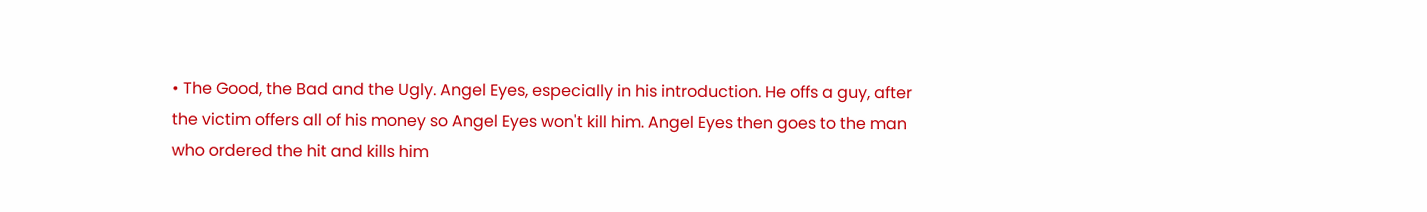• The Good, the Bad and the Ugly. Angel Eyes, especially in his introduction. He offs a guy, after the victim offers all of his money so Angel Eyes won't kill him. Angel Eyes then goes to the man who ordered the hit and kills him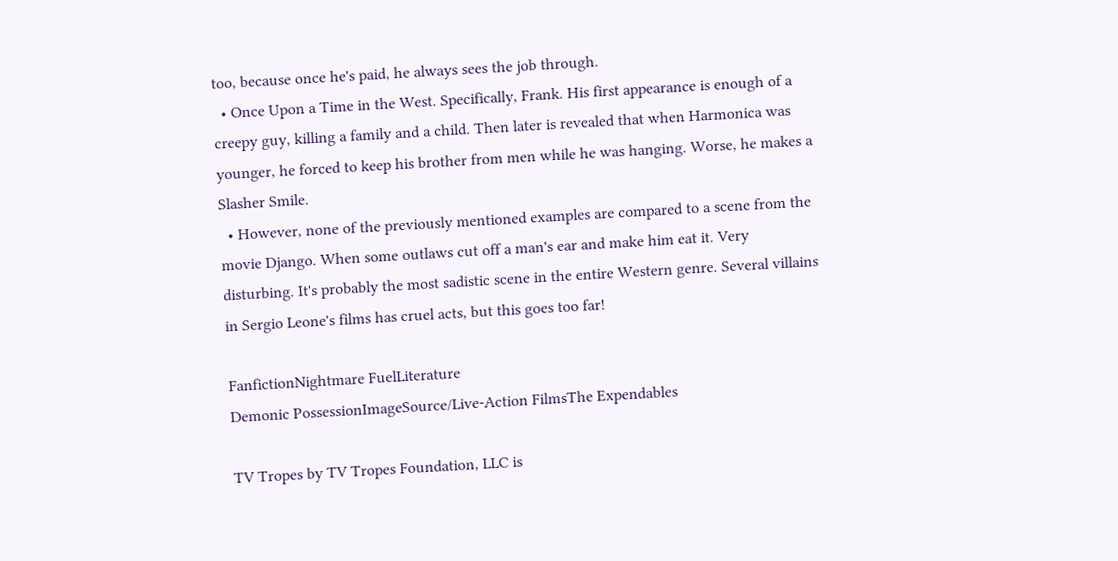too, because once he's paid, he always sees the job through.
  • Once Upon a Time in the West. Specifically, Frank. His first appearance is enough of a creepy guy, killing a family and a child. Then later is revealed that when Harmonica was younger, he forced to keep his brother from men while he was hanging. Worse, he makes a Slasher Smile.
  • However, none of the previously mentioned examples are compared to a scene from the movie Django. When some outlaws cut off a man's ear and make him eat it. Very disturbing. It's probably the most sadistic scene in the entire Western genre. Several villains in Sergio Leone's films has cruel acts, but this goes too far!

FanfictionNightmare FuelLiterature
Demonic PossessionImageSource/Live-Action FilmsThe Expendables

TV Tropes by TV Tropes Foundation, LLC is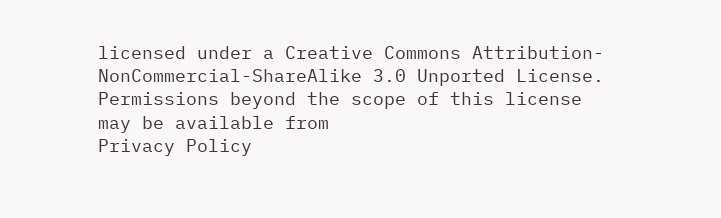licensed under a Creative Commons Attribution-NonCommercial-ShareAlike 3.0 Unported License.
Permissions beyond the scope of this license may be available from
Privacy Policy